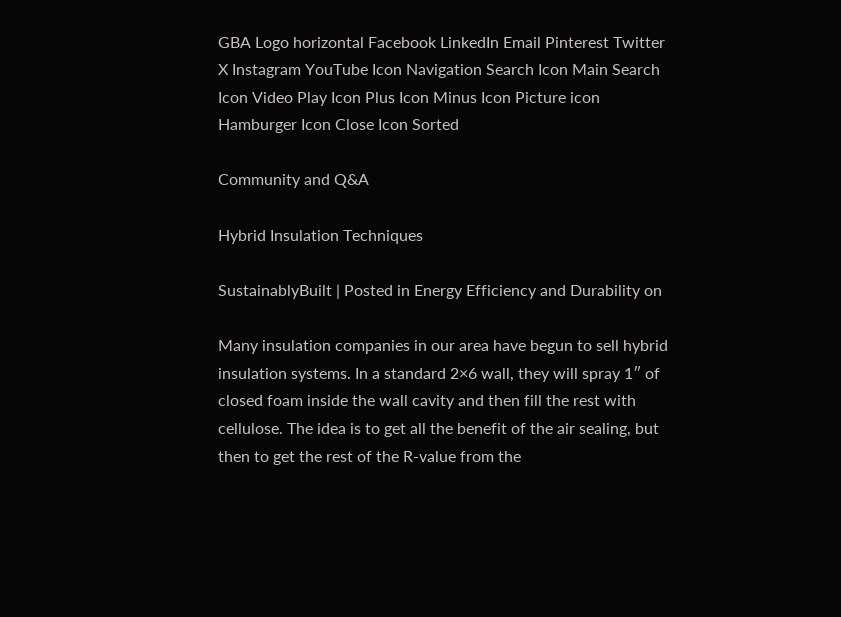GBA Logo horizontal Facebook LinkedIn Email Pinterest Twitter X Instagram YouTube Icon Navigation Search Icon Main Search Icon Video Play Icon Plus Icon Minus Icon Picture icon Hamburger Icon Close Icon Sorted

Community and Q&A

Hybrid Insulation Techniques

SustainablyBuilt | Posted in Energy Efficiency and Durability on

Many insulation companies in our area have begun to sell hybrid insulation systems. In a standard 2×6 wall, they will spray 1″ of closed foam inside the wall cavity and then fill the rest with cellulose. The idea is to get all the benefit of the air sealing, but then to get the rest of the R-value from the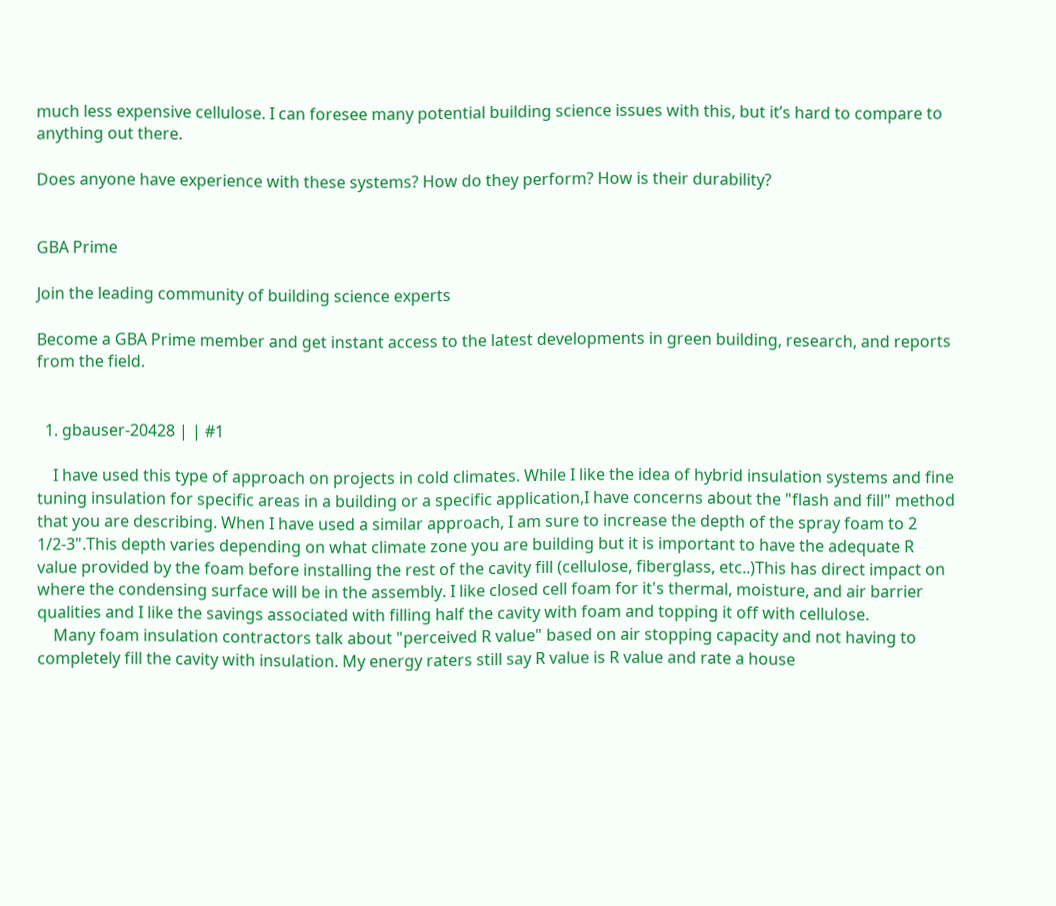much less expensive cellulose. I can foresee many potential building science issues with this, but it’s hard to compare to anything out there.

Does anyone have experience with these systems? How do they perform? How is their durability?


GBA Prime

Join the leading community of building science experts

Become a GBA Prime member and get instant access to the latest developments in green building, research, and reports from the field.


  1. gbauser-20428 | | #1

    I have used this type of approach on projects in cold climates. While I like the idea of hybrid insulation systems and fine tuning insulation for specific areas in a building or a specific application,I have concerns about the "flash and fill" method that you are describing. When I have used a similar approach, I am sure to increase the depth of the spray foam to 2 1/2-3".This depth varies depending on what climate zone you are building but it is important to have the adequate R value provided by the foam before installing the rest of the cavity fill (cellulose, fiberglass, etc..)This has direct impact on where the condensing surface will be in the assembly. I like closed cell foam for it's thermal, moisture, and air barrier qualities and I like the savings associated with filling half the cavity with foam and topping it off with cellulose.
    Many foam insulation contractors talk about "perceived R value" based on air stopping capacity and not having to completely fill the cavity with insulation. My energy raters still say R value is R value and rate a house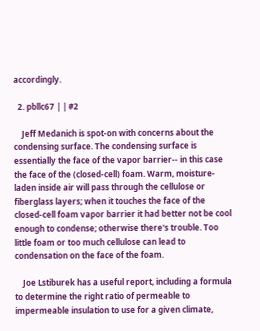accordingly.

  2. pbllc67 | | #2

    Jeff Medanich is spot-on with concerns about the condensing surface. The condensing surface is essentially the face of the vapor barrier-- in this case the face of the (closed-cell) foam. Warm, moisture-laden inside air will pass through the cellulose or fiberglass layers; when it touches the face of the closed-cell foam vapor barrier it had better not be cool enough to condense; otherwise there's trouble. Too little foam or too much cellulose can lead to condensation on the face of the foam.

    Joe Lstiburek has a useful report, including a formula to determine the right ratio of permeable to impermeable insulation to use for a given climate,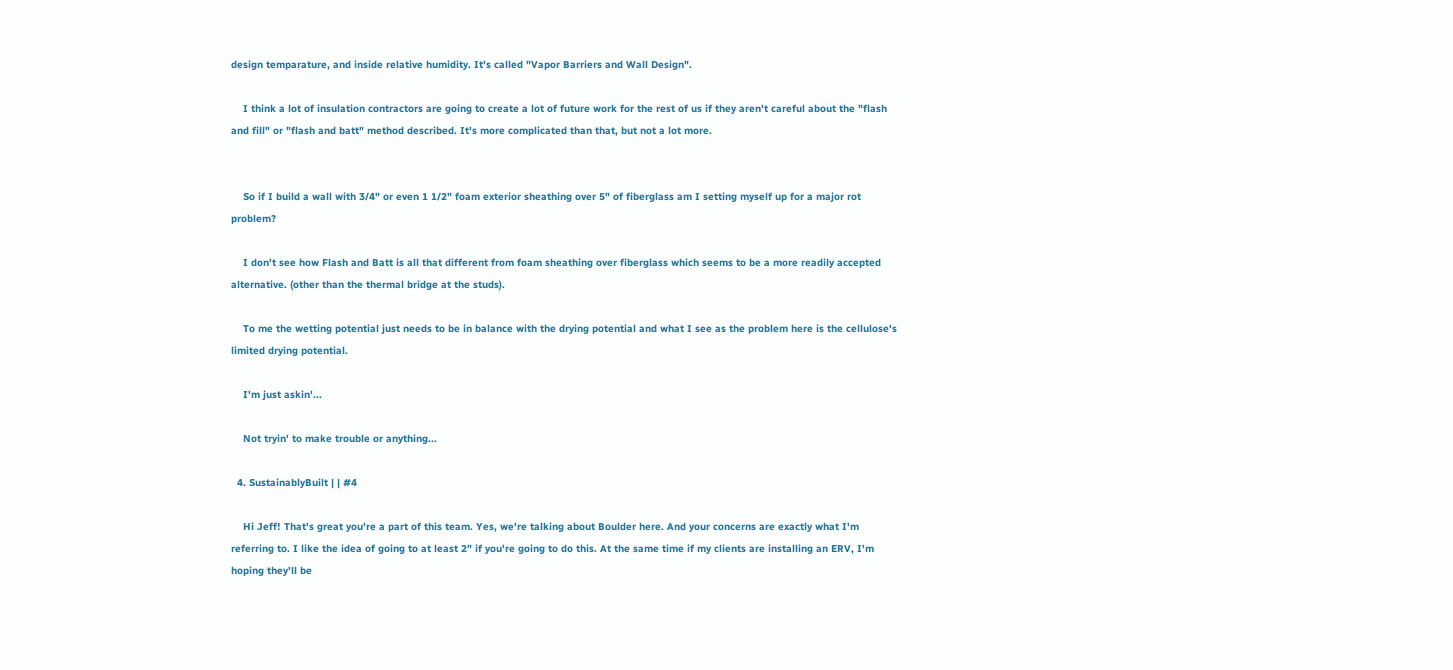design temparature, and inside relative humidity. It's called "Vapor Barriers and Wall Design".

    I think a lot of insulation contractors are going to create a lot of future work for the rest of us if they aren't careful about the "flash and fill" or "flash and batt" method described. It's more complicated than that, but not a lot more.


    So if I build a wall with 3/4" or even 1 1/2" foam exterior sheathing over 5" of fiberglass am I setting myself up for a major rot problem?

    I don't see how Flash and Batt is all that different from foam sheathing over fiberglass which seems to be a more readily accepted alternative. (other than the thermal bridge at the studs).

    To me the wetting potential just needs to be in balance with the drying potential and what I see as the problem here is the cellulose's limited drying potential.

    I'm just askin'...

    Not tryin' to make trouble or anything...

  4. SustainablyBuilt | | #4

    Hi Jeff! That's great you're a part of this team. Yes, we're talking about Boulder here. And your concerns are exactly what I'm referring to. I like the idea of going to at least 2" if you're going to do this. At the same time if my clients are installing an ERV, I'm hoping they'll be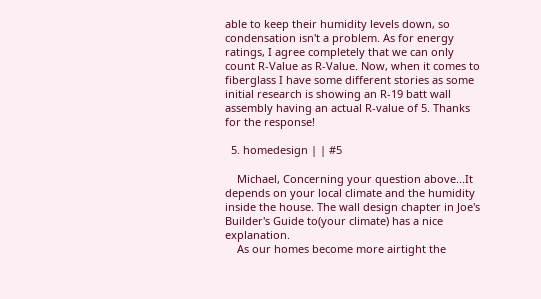able to keep their humidity levels down, so condensation isn't a problem. As for energy ratings, I agree completely that we can only count R-Value as R-Value. Now, when it comes to fiberglass I have some different stories as some initial research is showing an R-19 batt wall assembly having an actual R-value of 5. Thanks for the response!

  5. homedesign | | #5

    Michael, Concerning your question above...It depends on your local climate and the humidity inside the house. The wall design chapter in Joe's Builder's Guide to(your climate) has a nice explanation.
    As our homes become more airtight the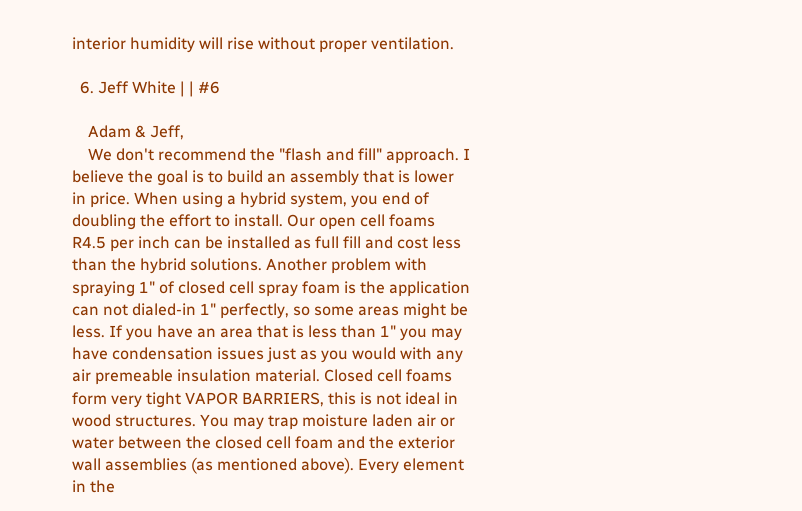interior humidity will rise without proper ventilation.

  6. Jeff White | | #6

    Adam & Jeff,
    We don't recommend the "flash and fill" approach. I believe the goal is to build an assembly that is lower in price. When using a hybrid system, you end of doubling the effort to install. Our open cell foams R4.5 per inch can be installed as full fill and cost less than the hybrid solutions. Another problem with spraying 1" of closed cell spray foam is the application can not dialed-in 1" perfectly, so some areas might be less. If you have an area that is less than 1" you may have condensation issues just as you would with any air premeable insulation material. Closed cell foams form very tight VAPOR BARRIERS, this is not ideal in wood structures. You may trap moisture laden air or water between the closed cell foam and the exterior wall assemblies (as mentioned above). Every element in the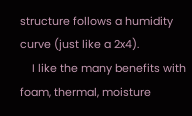structure follows a humidity curve (just like a 2x4).
    I like the many benefits with foam, thermal, moisture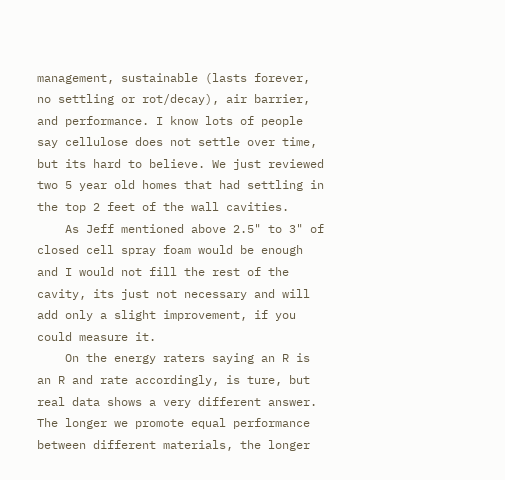management, sustainable (lasts forever, no settling or rot/decay), air barrier, and performance. I know lots of people say cellulose does not settle over time, but its hard to believe. We just reviewed two 5 year old homes that had settling in the top 2 feet of the wall cavities.
    As Jeff mentioned above 2.5" to 3" of closed cell spray foam would be enough and I would not fill the rest of the cavity, its just not necessary and will add only a slight improvement, if you could measure it.
    On the energy raters saying an R is an R and rate accordingly, is ture, but real data shows a very different answer. The longer we promote equal performance between different materials, the longer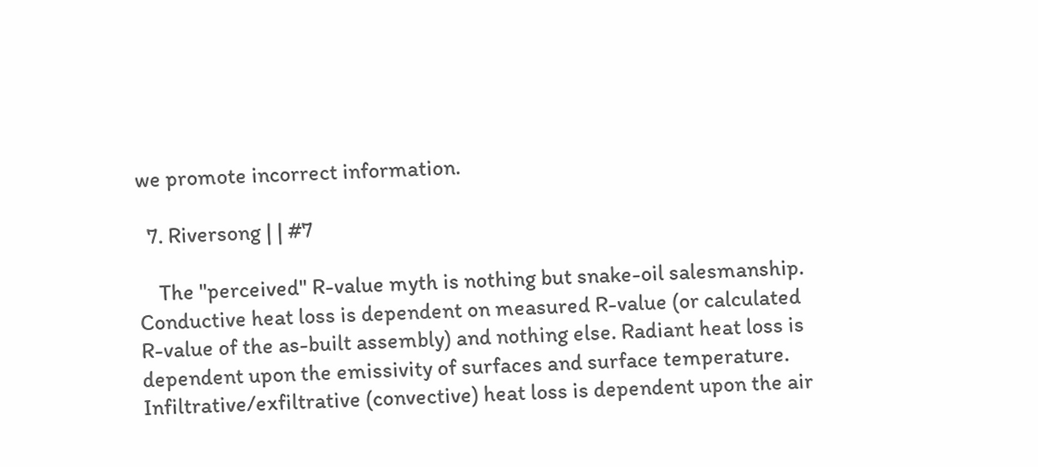we promote incorrect information.

  7. Riversong | | #7

    The "perceived" R-value myth is nothing but snake-oil salesmanship. Conductive heat loss is dependent on measured R-value (or calculated R-value of the as-built assembly) and nothing else. Radiant heat loss is dependent upon the emissivity of surfaces and surface temperature. Infiltrative/exfiltrative (convective) heat loss is dependent upon the air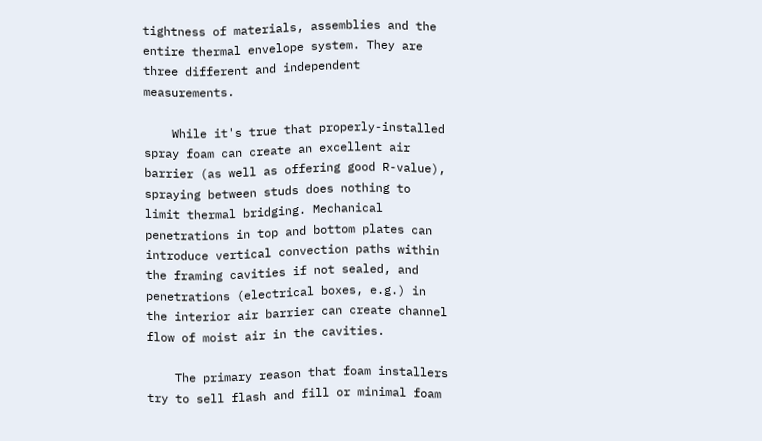tightness of materials, assemblies and the entire thermal envelope system. They are three different and independent measurements.

    While it's true that properly-installed spray foam can create an excellent air barrier (as well as offering good R-value), spraying between studs does nothing to limit thermal bridging. Mechanical penetrations in top and bottom plates can introduce vertical convection paths within the framing cavities if not sealed, and penetrations (electrical boxes, e.g.) in the interior air barrier can create channel flow of moist air in the cavities.

    The primary reason that foam installers try to sell flash and fill or minimal foam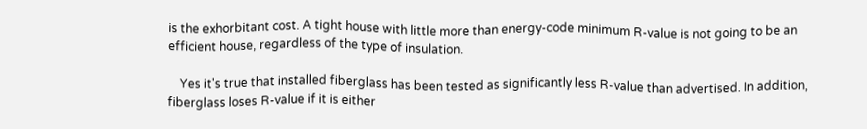is the exhorbitant cost. A tight house with little more than energy-code minimum R-value is not going to be an efficient house, regardless of the type of insulation.

    Yes it's true that installed fiberglass has been tested as significantly less R-value than advertised. In addition, fiberglass loses R-value if it is either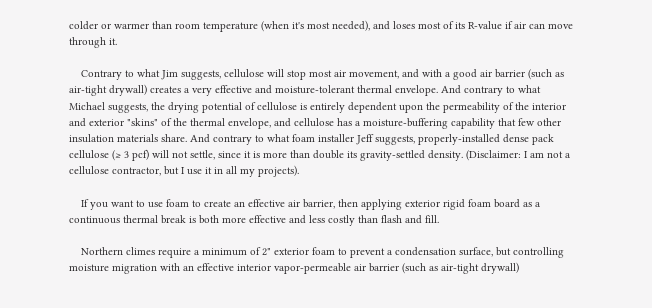colder or warmer than room temperature (when it's most needed), and loses most of its R-value if air can move through it.

    Contrary to what Jim suggests, cellulose will stop most air movement, and with a good air barrier (such as air-tight drywall) creates a very effective and moisture-tolerant thermal envelope. And contrary to what Michael suggests, the drying potential of cellulose is entirely dependent upon the permeability of the interior and exterior "skins" of the thermal envelope, and cellulose has a moisture-buffering capability that few other insulation materials share. And contrary to what foam installer Jeff suggests, properly-installed dense pack cellulose (≥ 3 pcf) will not settle, since it is more than double its gravity-settled density. (Disclaimer: I am not a cellulose contractor, but I use it in all my projects).

    If you want to use foam to create an effective air barrier, then applying exterior rigid foam board as a continuous thermal break is both more effective and less costly than flash and fill.

    Northern climes require a minimum of 2" exterior foam to prevent a condensation surface, but controlling moisture migration with an effective interior vapor-permeable air barrier (such as air-tight drywall)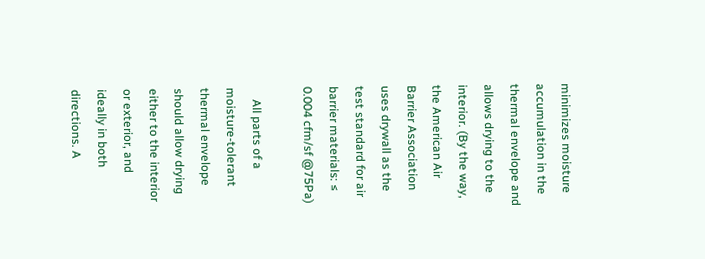minimizes moisture accumulation in the thermal envelope and allows drying to the interior. (By the way, the American Air Barrier Association uses drywall as the test standard for air barrier materials: ≤ 0.004 cfm/sf @75Pa)

    All parts of a moisture-tolerant thermal envelope should allow drying either to the interior or exterior, and ideally in both directions. A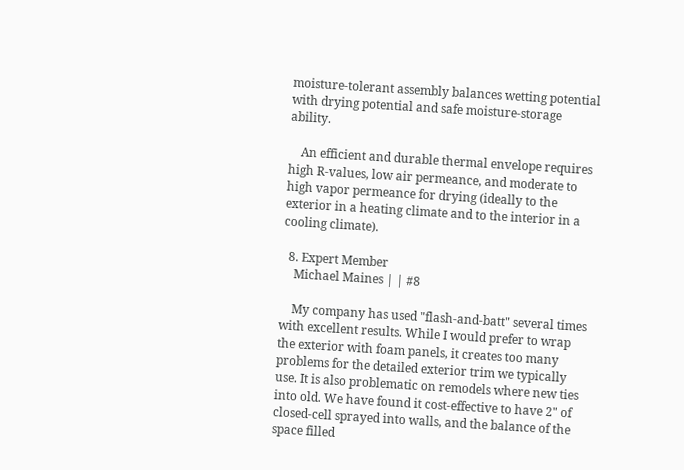moisture-tolerant assembly balances wetting potential with drying potential and safe moisture-storage ability.

    An efficient and durable thermal envelope requires high R-values, low air permeance, and moderate to high vapor permeance for drying (ideally to the exterior in a heating climate and to the interior in a cooling climate).

  8. Expert Member
    Michael Maines | | #8

    My company has used "flash-and-batt" several times with excellent results. While I would prefer to wrap the exterior with foam panels, it creates too many problems for the detailed exterior trim we typically use. It is also problematic on remodels where new ties into old. We have found it cost-effective to have 2" of closed-cell sprayed into walls, and the balance of the space filled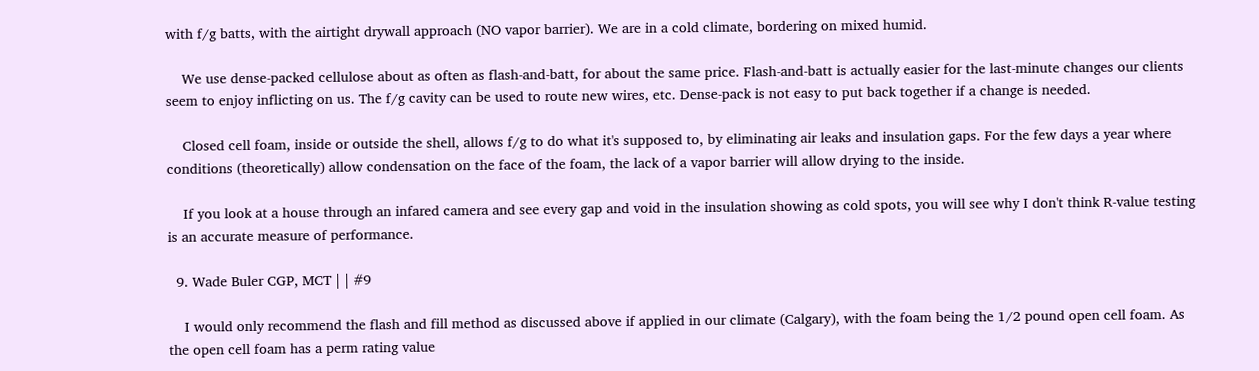with f/g batts, with the airtight drywall approach (NO vapor barrier). We are in a cold climate, bordering on mixed humid.

    We use dense-packed cellulose about as often as flash-and-batt, for about the same price. Flash-and-batt is actually easier for the last-minute changes our clients seem to enjoy inflicting on us. The f/g cavity can be used to route new wires, etc. Dense-pack is not easy to put back together if a change is needed.

    Closed cell foam, inside or outside the shell, allows f/g to do what it's supposed to, by eliminating air leaks and insulation gaps. For the few days a year where conditions (theoretically) allow condensation on the face of the foam, the lack of a vapor barrier will allow drying to the inside.

    If you look at a house through an infared camera and see every gap and void in the insulation showing as cold spots, you will see why I don't think R-value testing is an accurate measure of performance.

  9. Wade Buler CGP, MCT | | #9

    I would only recommend the flash and fill method as discussed above if applied in our climate (Calgary), with the foam being the 1/2 pound open cell foam. As the open cell foam has a perm rating value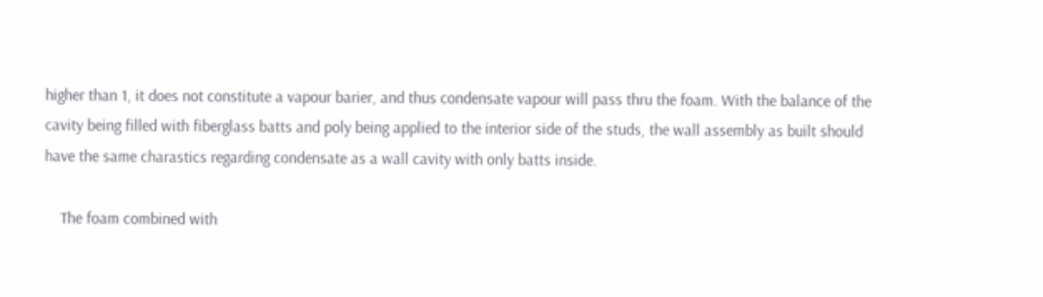higher than 1, it does not constitute a vapour barier, and thus condensate vapour will pass thru the foam. With the balance of the cavity being filled with fiberglass batts and poly being applied to the interior side of the studs, the wall assembly as built should have the same charastics regarding condensate as a wall cavity with only batts inside.

    The foam combined with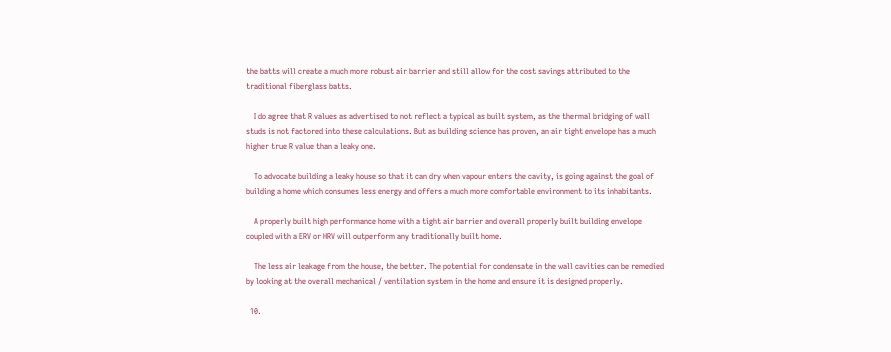the batts will create a much more robust air barrier and still allow for the cost savings attributed to the traditional fiberglass batts.

    I do agree that R values as advertised to not reflect a typical as built system, as the thermal bridging of wall studs is not factored into these calculations. But as building science has proven, an air tight envelope has a much higher true R value than a leaky one.

    To advocate building a leaky house so that it can dry when vapour enters the cavity, is going against the goal of building a home which consumes less energy and offers a much more comfortable environment to its inhabitants.

    A properly built high performance home with a tight air barrier and overall properly built building envelope coupled with a ERV or HRV will outperform any traditionally built home.

    The less air leakage from the house, the better. The potential for condensate in the wall cavities can be remedied by looking at the overall mechanical / ventilation system in the home and ensure it is designed properly.

  10.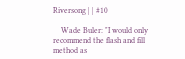Riversong | | #10

    Wade Buler: "I would only recommend the flash and fill method as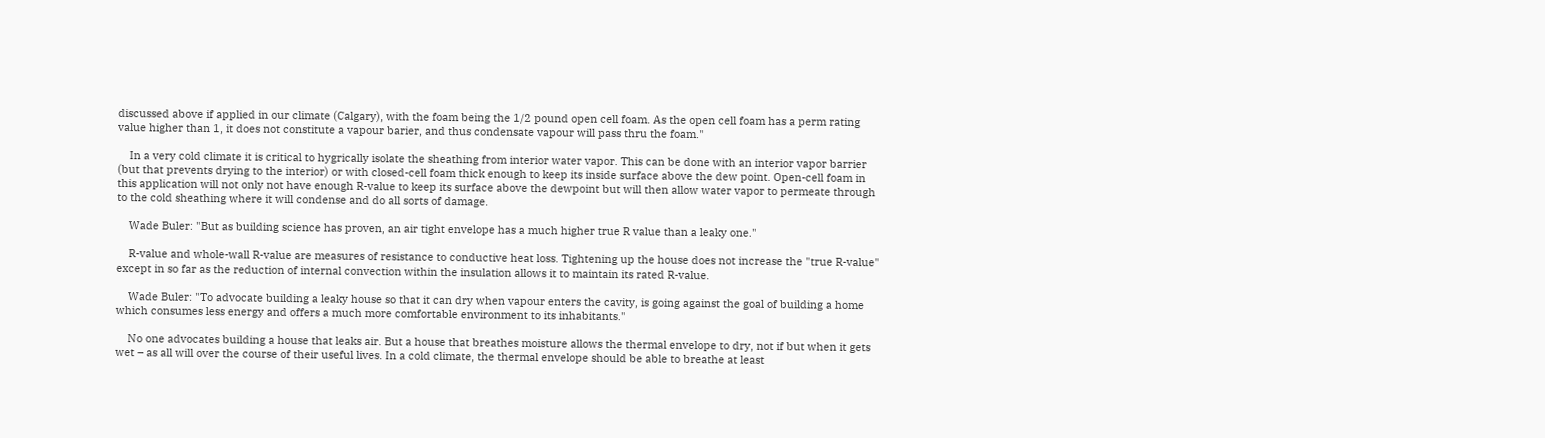discussed above if applied in our climate (Calgary), with the foam being the 1/2 pound open cell foam. As the open cell foam has a perm rating value higher than 1, it does not constitute a vapour barier, and thus condensate vapour will pass thru the foam."

    In a very cold climate it is critical to hygrically isolate the sheathing from interior water vapor. This can be done with an interior vapor barrier (but that prevents drying to the interior) or with closed-cell foam thick enough to keep its inside surface above the dew point. Open-cell foam in this application will not only not have enough R-value to keep its surface above the dewpoint but will then allow water vapor to permeate through to the cold sheathing where it will condense and do all sorts of damage.

    Wade Buler: "But as building science has proven, an air tight envelope has a much higher true R value than a leaky one."

    R-value and whole-wall R-value are measures of resistance to conductive heat loss. Tightening up the house does not increase the "true R-value" except in so far as the reduction of internal convection within the insulation allows it to maintain its rated R-value.

    Wade Buler: "To advocate building a leaky house so that it can dry when vapour enters the cavity, is going against the goal of building a home which consumes less energy and offers a much more comfortable environment to its inhabitants."

    No one advocates building a house that leaks air. But a house that breathes moisture allows the thermal envelope to dry, not if but when it gets wet – as all will over the course of their useful lives. In a cold climate, the thermal envelope should be able to breathe at least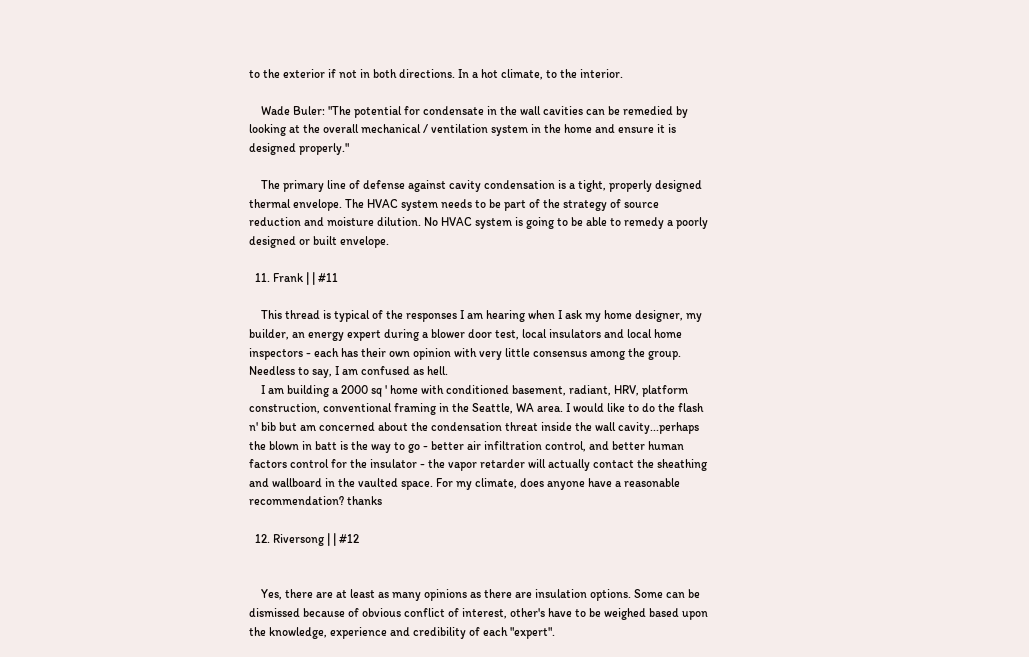to the exterior if not in both directions. In a hot climate, to the interior.

    Wade Buler: "The potential for condensate in the wall cavities can be remedied by looking at the overall mechanical / ventilation system in the home and ensure it is designed properly."

    The primary line of defense against cavity condensation is a tight, properly designed thermal envelope. The HVAC system needs to be part of the strategy of source reduction and moisture dilution. No HVAC system is going to be able to remedy a poorly designed or built envelope.

  11. Frank | | #11

    This thread is typical of the responses I am hearing when I ask my home designer, my builder, an energy expert during a blower door test, local insulators and local home inspectors - each has their own opinion with very little consensus among the group. Needless to say, I am confused as hell.
    I am building a 2000 sq ' home with conditioned basement, radiant, HRV, platform construction, conventional framing in the Seattle, WA area. I would like to do the flash n' bib but am concerned about the condensation threat inside the wall cavity...perhaps the blown in batt is the way to go - better air infiltration control, and better human factors control for the insulator - the vapor retarder will actually contact the sheathing and wallboard in the vaulted space. For my climate, does anyone have a reasonable recommendation? thanks

  12. Riversong | | #12


    Yes, there are at least as many opinions as there are insulation options. Some can be dismissed because of obvious conflict of interest, other's have to be weighed based upon the knowledge, experience and credibility of each "expert".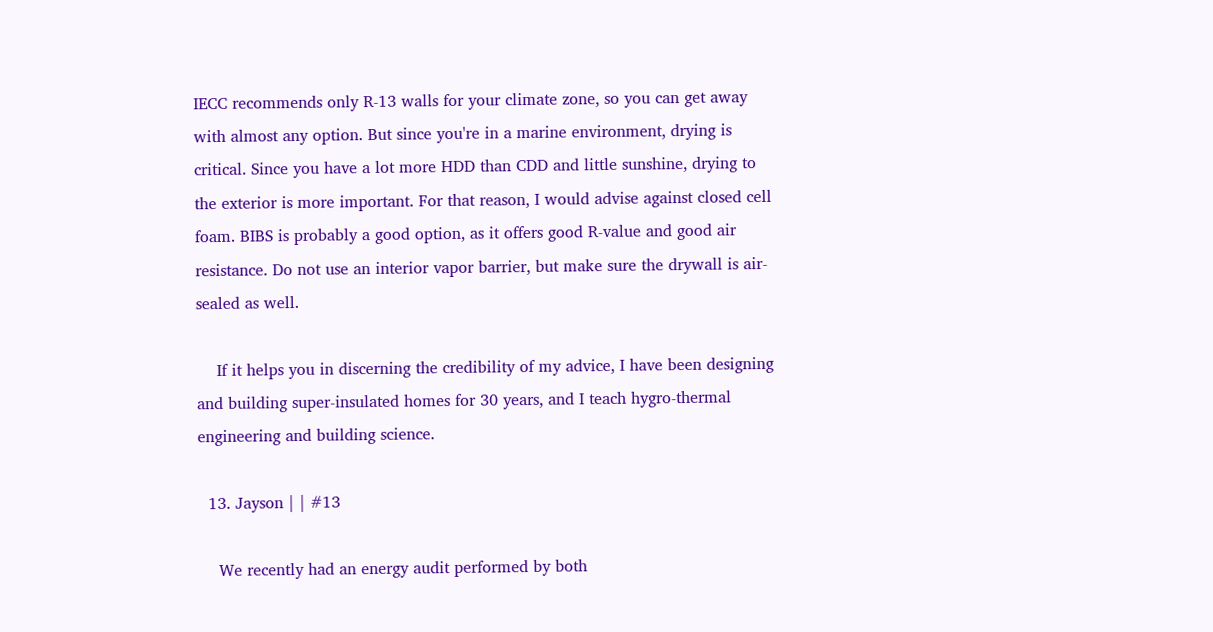IECC recommends only R-13 walls for your climate zone, so you can get away with almost any option. But since you're in a marine environment, drying is critical. Since you have a lot more HDD than CDD and little sunshine, drying to the exterior is more important. For that reason, I would advise against closed cell foam. BIBS is probably a good option, as it offers good R-value and good air resistance. Do not use an interior vapor barrier, but make sure the drywall is air-sealed as well.

    If it helps you in discerning the credibility of my advice, I have been designing and building super-insulated homes for 30 years, and I teach hygro-thermal engineering and building science.

  13. Jayson | | #13

    We recently had an energy audit performed by both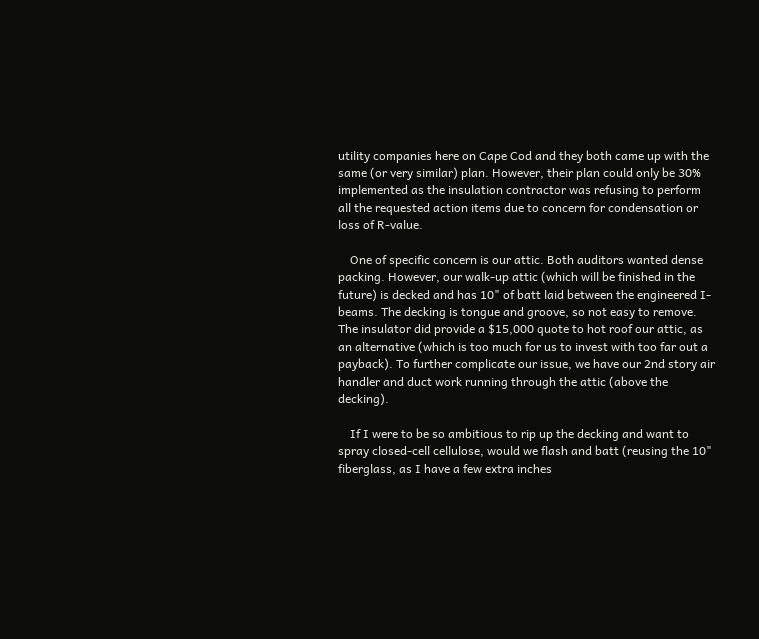utility companies here on Cape Cod and they both came up with the same (or very similar) plan. However, their plan could only be 30% implemented as the insulation contractor was refusing to perform all the requested action items due to concern for condensation or loss of R-value.

    One of specific concern is our attic. Both auditors wanted dense packing. However, our walk-up attic (which will be finished in the future) is decked and has 10" of batt laid between the engineered I-beams. The decking is tongue and groove, so not easy to remove. The insulator did provide a $15,000 quote to hot roof our attic, as an alternative (which is too much for us to invest with too far out a payback). To further complicate our issue, we have our 2nd story air handler and duct work running through the attic (above the decking).

    If I were to be so ambitious to rip up the decking and want to spray closed-cell cellulose, would we flash and batt (reusing the 10" fiberglass, as I have a few extra inches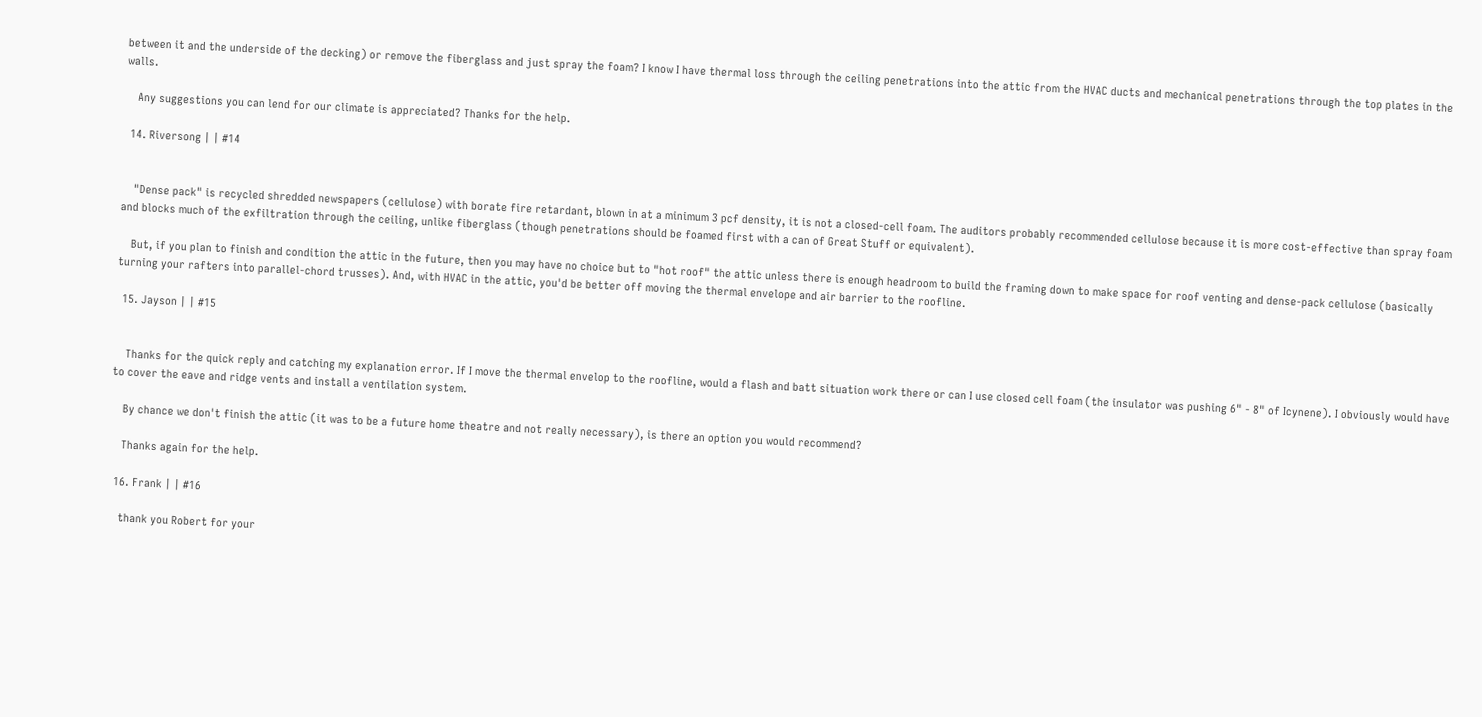between it and the underside of the decking) or remove the fiberglass and just spray the foam? I know I have thermal loss through the ceiling penetrations into the attic from the HVAC ducts and mechanical penetrations through the top plates in the walls.

    Any suggestions you can lend for our climate is appreciated? Thanks for the help.

  14. Riversong | | #14


    "Dense pack" is recycled shredded newspapers (cellulose) with borate fire retardant, blown in at a minimum 3 pcf density, it is not a closed-cell foam. The auditors probably recommended cellulose because it is more cost-effective than spray foam and blocks much of the exfiltration through the ceiling, unlike fiberglass (though penetrations should be foamed first with a can of Great Stuff or equivalent).

    But, if you plan to finish and condition the attic in the future, then you may have no choice but to "hot roof" the attic unless there is enough headroom to build the framing down to make space for roof venting and dense-pack cellulose (basically turning your rafters into parallel-chord trusses). And, with HVAC in the attic, you'd be better off moving the thermal envelope and air barrier to the roofline.

  15. Jayson | | #15


    Thanks for the quick reply and catching my explanation error. If I move the thermal envelop to the roofline, would a flash and batt situation work there or can I use closed cell foam (the insulator was pushing 6" - 8" of Icynene). I obviously would have to cover the eave and ridge vents and install a ventilation system.

    By chance we don't finish the attic (it was to be a future home theatre and not really necessary), is there an option you would recommend?

    Thanks again for the help.

  16. Frank | | #16

    thank you Robert for your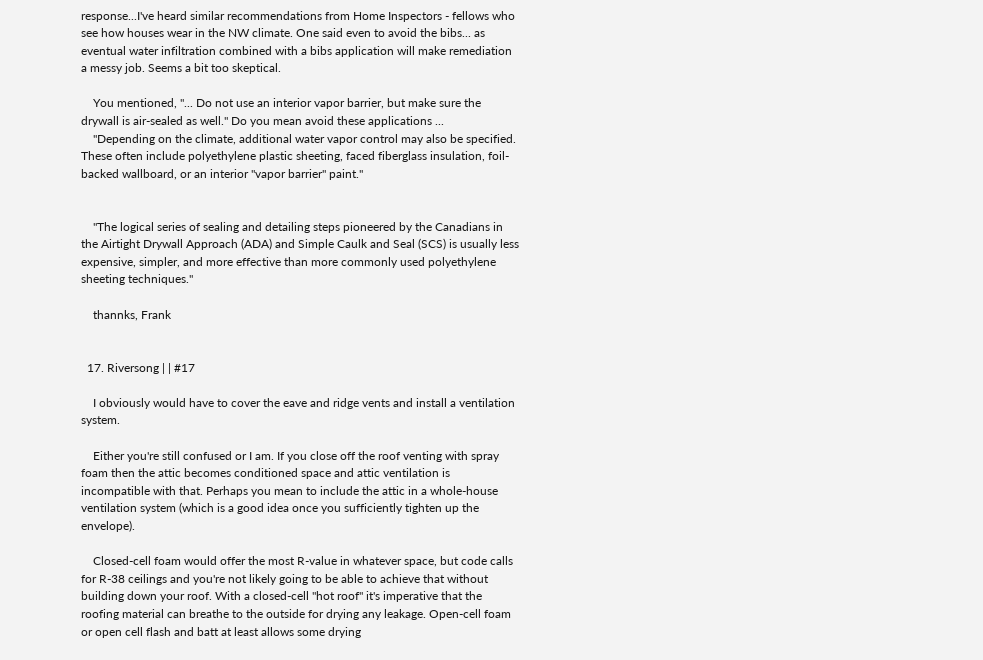response...I've heard similar recommendations from Home Inspectors - fellows who see how houses wear in the NW climate. One said even to avoid the bibs... as eventual water infiltration combined with a bibs application will make remediation a messy job. Seems a bit too skeptical.

    You mentioned, "... Do not use an interior vapor barrier, but make sure the drywall is air-sealed as well." Do you mean avoid these applications ...
    "Depending on the climate, additional water vapor control may also be specified. These often include polyethylene plastic sheeting, faced fiberglass insulation, foil-backed wallboard, or an interior "vapor barrier" paint."


    "The logical series of sealing and detailing steps pioneered by the Canadians in the Airtight Drywall Approach (ADA) and Simple Caulk and Seal (SCS) is usually less expensive, simpler, and more effective than more commonly used polyethylene sheeting techniques."

    thannks, Frank


  17. Riversong | | #17

    I obviously would have to cover the eave and ridge vents and install a ventilation system.

    Either you're still confused or I am. If you close off the roof venting with spray foam then the attic becomes conditioned space and attic ventilation is incompatible with that. Perhaps you mean to include the attic in a whole-house ventilation system (which is a good idea once you sufficiently tighten up the envelope).

    Closed-cell foam would offer the most R-value in whatever space, but code calls for R-38 ceilings and you're not likely going to be able to achieve that without building down your roof. With a closed-cell "hot roof" it's imperative that the roofing material can breathe to the outside for drying any leakage. Open-cell foam or open cell flash and batt at least allows some drying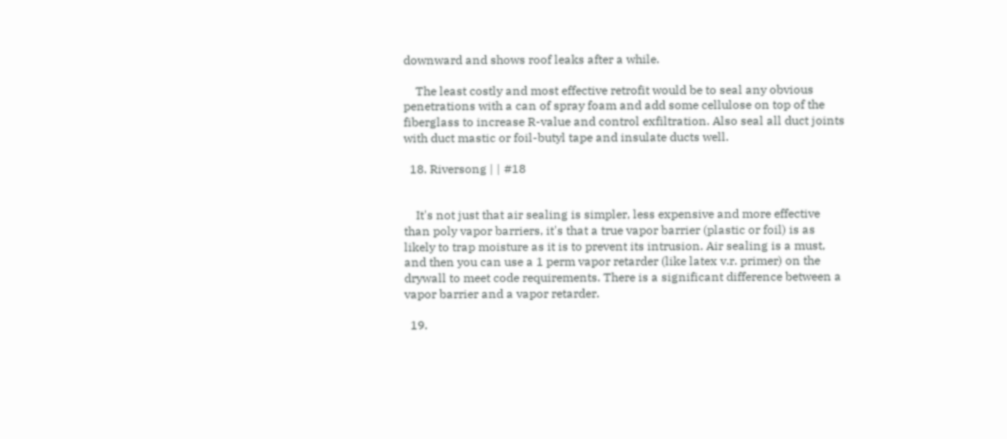downward and shows roof leaks after a while.

    The least costly and most effective retrofit would be to seal any obvious penetrations with a can of spray foam and add some cellulose on top of the fiberglass to increase R-value and control exfiltration. Also seal all duct joints with duct mastic or foil-butyl tape and insulate ducts well.

  18. Riversong | | #18


    It's not just that air sealing is simpler, less expensive and more effective than poly vapor barriers, it's that a true vapor barrier (plastic or foil) is as likely to trap moisture as it is to prevent its intrusion. Air sealing is a must, and then you can use a 1 perm vapor retarder (like latex v.r. primer) on the drywall to meet code requirements. There is a significant difference between a vapor barrier and a vapor retarder.

  19.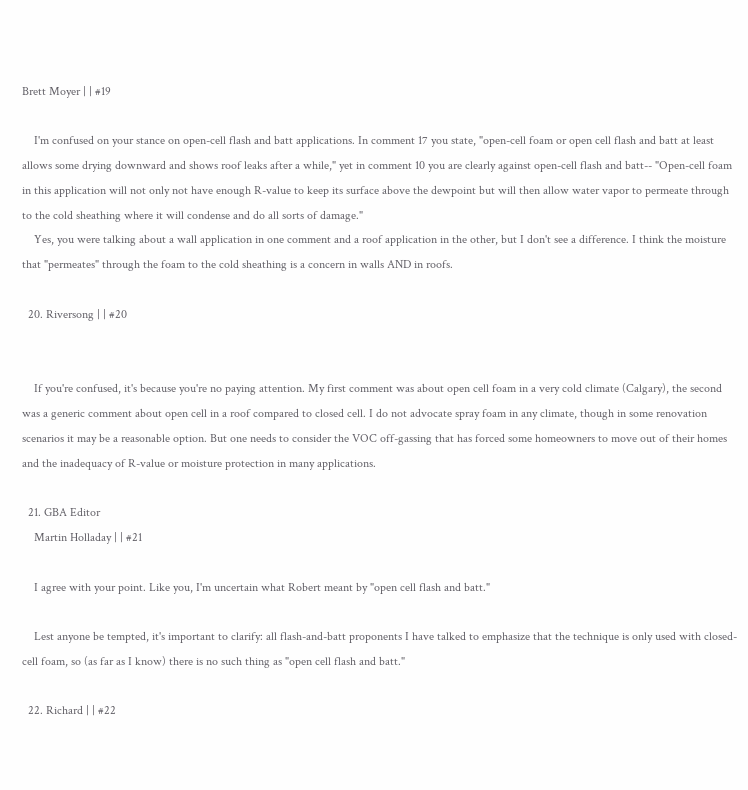Brett Moyer | | #19

    I'm confused on your stance on open-cell flash and batt applications. In comment 17 you state, "open-cell foam or open cell flash and batt at least allows some drying downward and shows roof leaks after a while," yet in comment 10 you are clearly against open-cell flash and batt-- "Open-cell foam in this application will not only not have enough R-value to keep its surface above the dewpoint but will then allow water vapor to permeate through to the cold sheathing where it will condense and do all sorts of damage."
    Yes, you were talking about a wall application in one comment and a roof application in the other, but I don't see a difference. I think the moisture that "permeates" through the foam to the cold sheathing is a concern in walls AND in roofs.

  20. Riversong | | #20


    If you're confused, it's because you're no paying attention. My first comment was about open cell foam in a very cold climate (Calgary), the second was a generic comment about open cell in a roof compared to closed cell. I do not advocate spray foam in any climate, though in some renovation scenarios it may be a reasonable option. But one needs to consider the VOC off-gassing that has forced some homeowners to move out of their homes and the inadequacy of R-value or moisture protection in many applications.

  21. GBA Editor
    Martin Holladay | | #21

    I agree with your point. Like you, I'm uncertain what Robert meant by "open cell flash and batt."

    Lest anyone be tempted, it's important to clarify: all flash-and-batt proponents I have talked to emphasize that the technique is only used with closed-cell foam, so (as far as I know) there is no such thing as "open cell flash and batt."

  22. Richard | | #22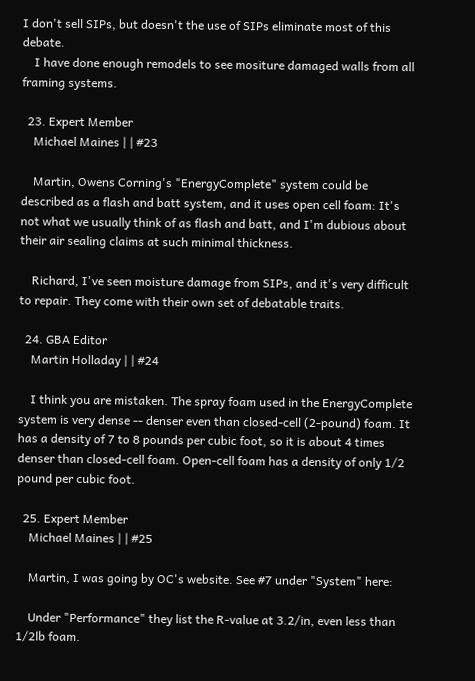I don't sell SIPs, but doesn't the use of SIPs eliminate most of this debate.
    I have done enough remodels to see mositure damaged walls from all framing systems.

  23. Expert Member
    Michael Maines | | #23

    Martin, Owens Corning's "EnergyComplete" system could be described as a flash and batt system, and it uses open cell foam: It's not what we usually think of as flash and batt, and I'm dubious about their air sealing claims at such minimal thickness.

    Richard, I've seen moisture damage from SIPs, and it's very difficult to repair. They come with their own set of debatable traits.

  24. GBA Editor
    Martin Holladay | | #24

    I think you are mistaken. The spray foam used in the EnergyComplete system is very dense -- denser even than closed-cell (2-pound) foam. It has a density of 7 to 8 pounds per cubic foot, so it is about 4 times denser than closed-cell foam. Open-cell foam has a density of only 1/2 pound per cubic foot.

  25. Expert Member
    Michael Maines | | #25

    Martin, I was going by OC's website. See #7 under "System" here:

    Under "Performance" they list the R-value at 3.2/in, even less than 1/2lb foam.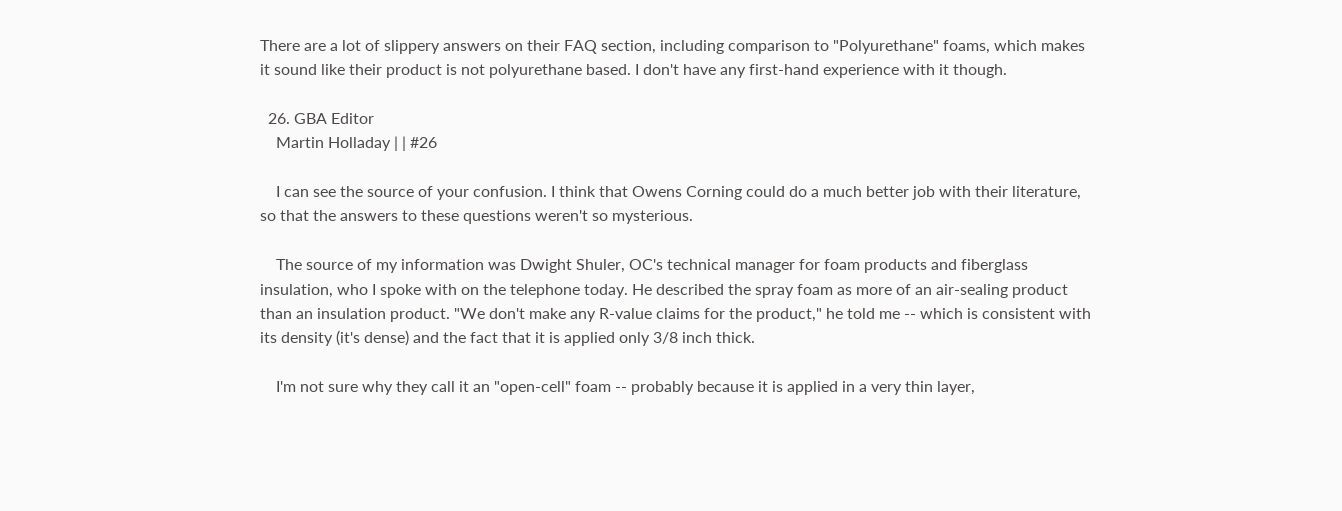There are a lot of slippery answers on their FAQ section, including comparison to "Polyurethane" foams, which makes it sound like their product is not polyurethane based. I don't have any first-hand experience with it though.

  26. GBA Editor
    Martin Holladay | | #26

    I can see the source of your confusion. I think that Owens Corning could do a much better job with their literature, so that the answers to these questions weren't so mysterious.

    The source of my information was Dwight Shuler, OC's technical manager for foam products and fiberglass insulation, who I spoke with on the telephone today. He described the spray foam as more of an air-sealing product than an insulation product. "We don't make any R-value claims for the product," he told me -- which is consistent with its density (it's dense) and the fact that it is applied only 3/8 inch thick.

    I'm not sure why they call it an "open-cell" foam -- probably because it is applied in a very thin layer,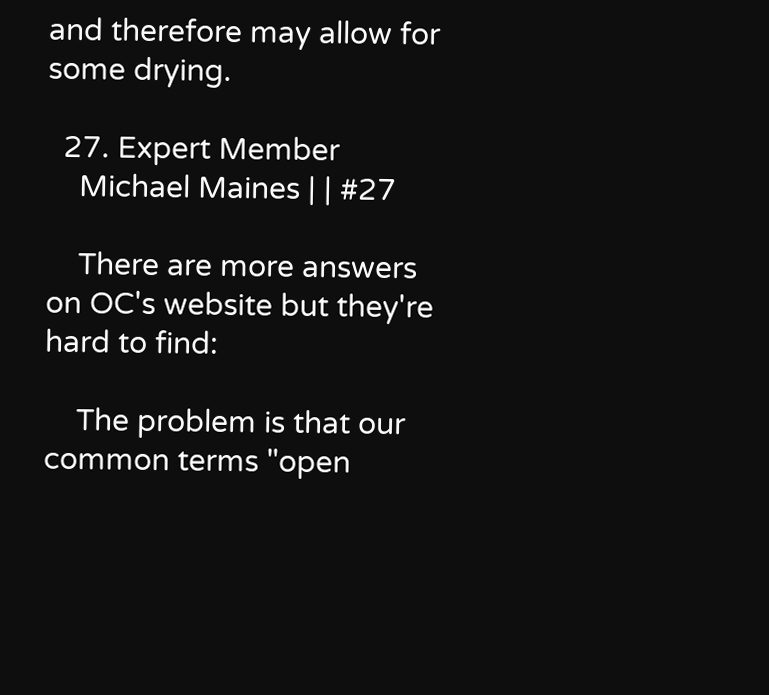and therefore may allow for some drying.

  27. Expert Member
    Michael Maines | | #27

    There are more answers on OC's website but they're hard to find:

    The problem is that our common terms "open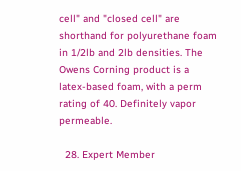cell" and "closed cell" are shorthand for polyurethane foam in 1/2lb and 2lb densities. The Owens Corning product is a latex-based foam, with a perm rating of 40. Definitely vapor permeable.

  28. Expert Member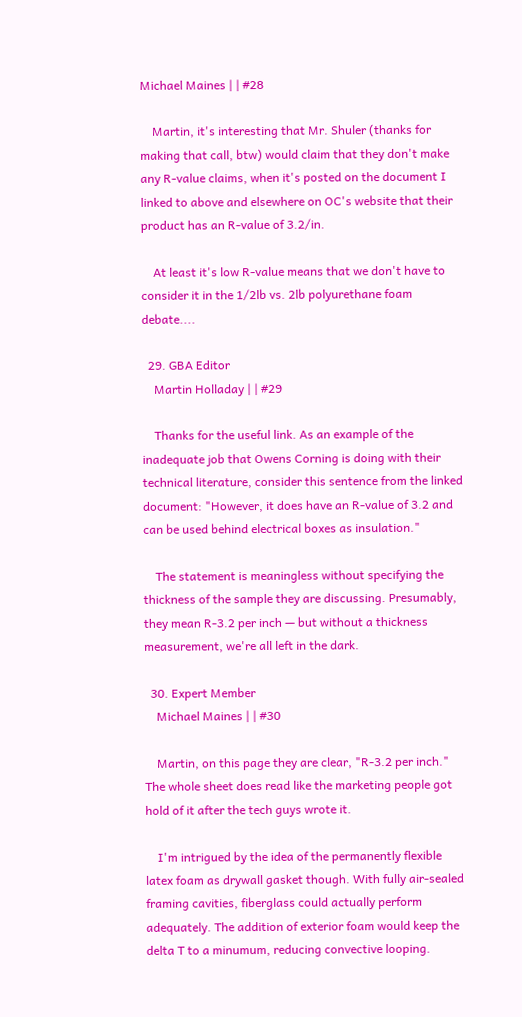Michael Maines | | #28

    Martin, it's interesting that Mr. Shuler (thanks for making that call, btw) would claim that they don't make any R-value claims, when it's posted on the document I linked to above and elsewhere on OC's website that their product has an R-value of 3.2/in.

    At least it's low R-value means that we don't have to consider it in the 1/2lb vs. 2lb polyurethane foam debate....

  29. GBA Editor
    Martin Holladay | | #29

    Thanks for the useful link. As an example of the inadequate job that Owens Corning is doing with their technical literature, consider this sentence from the linked document: "However, it does have an R-value of 3.2 and can be used behind electrical boxes as insulation."

    The statement is meaningless without specifying the thickness of the sample they are discussing. Presumably, they mean R-3.2 per inch — but without a thickness measurement, we're all left in the dark.

  30. Expert Member
    Michael Maines | | #30

    Martin, on this page they are clear, "R-3.2 per inch." The whole sheet does read like the marketing people got hold of it after the tech guys wrote it.

    I'm intrigued by the idea of the permanently flexible latex foam as drywall gasket though. With fully air-sealed framing cavities, fiberglass could actually perform adequately. The addition of exterior foam would keep the delta T to a minumum, reducing convective looping.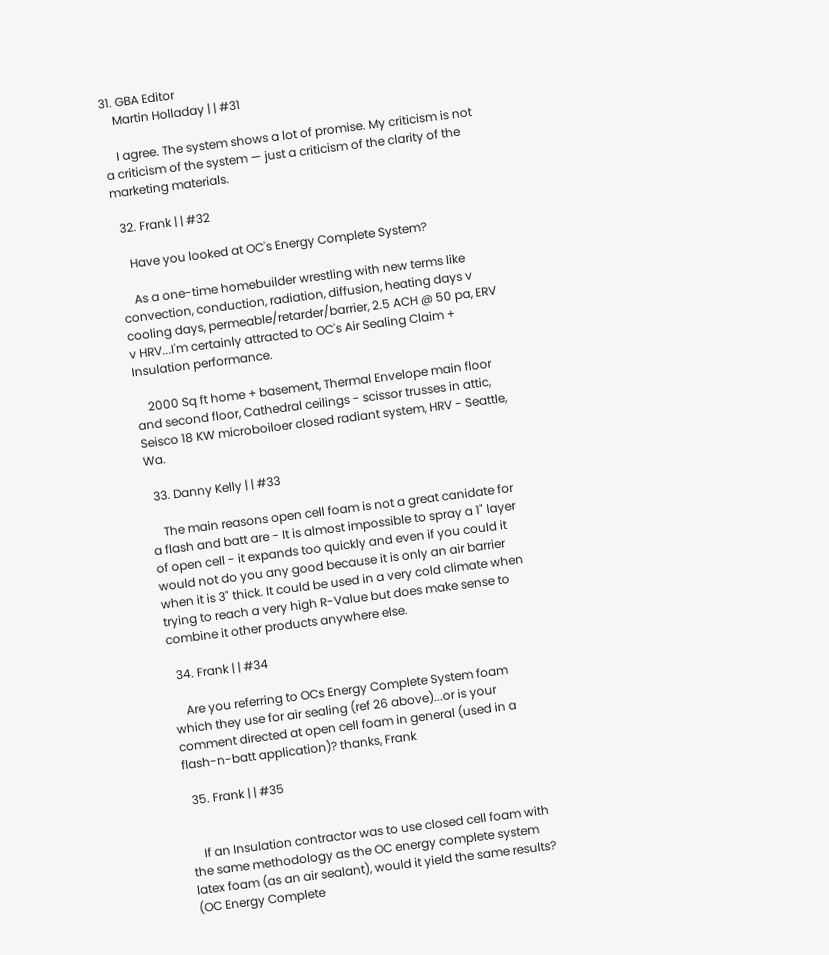31. GBA Editor
    Martin Holladay | | #31

    I agree. The system shows a lot of promise. My criticism is not a criticism of the system — just a criticism of the clarity of the marketing materials.

  32. Frank | | #32

    Have you looked at OC's Energy Complete System?

    As a one-time homebuilder wrestling with new terms like convection, conduction, radiation, diffusion, heating days v cooling days, permeable/retarder/barrier, 2.5 ACH @ 50 pa, ERV v HRV...I'm certainly attracted to OC's Air Sealing Claim + Insulation performance.

    2000 Sq ft home + basement, Thermal Envelope main floor and second floor, Cathedral ceilings - scissor trusses in attic, Seisco 18 KW microboiloer closed radiant system, HRV - Seattle, Wa.

  33. Danny Kelly | | #33

    The main reasons open cell foam is not a great canidate for a flash and batt are - It is almost impossible to spray a 1" layer of open cell - it expands too quickly and even if you could it would not do you any good because it is only an air barrier when it is 3" thick. It could be used in a very cold climate when trying to reach a very high R-Value but does make sense to combine it other products anywhere else.

  34. Frank | | #34

    Are you referring to OCs Energy Complete System foam which they use for air sealing (ref 26 above)...or is your comment directed at open cell foam in general (used in a flash-n-batt application)? thanks, Frank

  35. Frank | | #35


    If an Insulation contractor was to use closed cell foam with the same methodology as the OC energy complete system latex foam (as an air sealant), would it yield the same results? (OC Energy Complete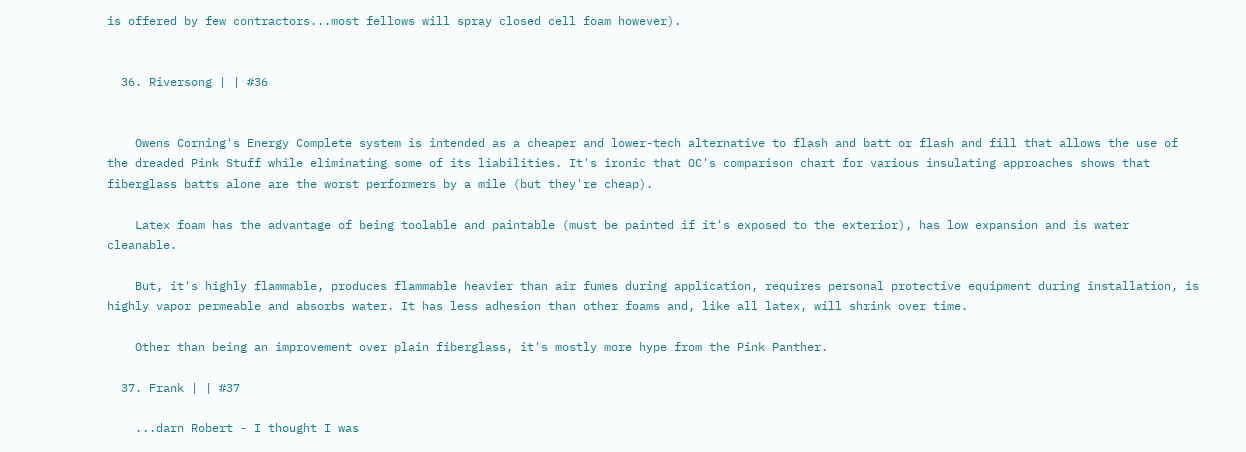is offered by few contractors...most fellows will spray closed cell foam however).


  36. Riversong | | #36


    Owens Corning's Energy Complete system is intended as a cheaper and lower-tech alternative to flash and batt or flash and fill that allows the use of the dreaded Pink Stuff while eliminating some of its liabilities. It's ironic that OC's comparison chart for various insulating approaches shows that fiberglass batts alone are the worst performers by a mile (but they're cheap).

    Latex foam has the advantage of being toolable and paintable (must be painted if it's exposed to the exterior), has low expansion and is water cleanable.

    But, it's highly flammable, produces flammable heavier than air fumes during application, requires personal protective equipment during installation, is highly vapor permeable and absorbs water. It has less adhesion than other foams and, like all latex, will shrink over time.

    Other than being an improvement over plain fiberglass, it's mostly more hype from the Pink Panther.

  37. Frank | | #37

    ...darn Robert - I thought I was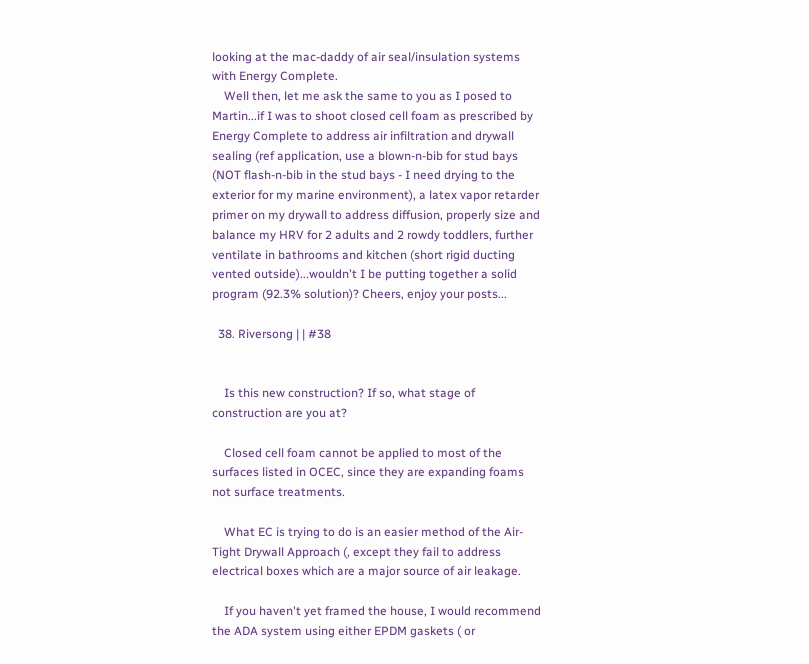looking at the mac-daddy of air seal/insulation systems with Energy Complete.
    Well then, let me ask the same to you as I posed to Martin...if I was to shoot closed cell foam as prescribed by Energy Complete to address air infiltration and drywall sealing (ref application, use a blown-n-bib for stud bays (NOT flash-n-bib in the stud bays - I need drying to the exterior for my marine environment), a latex vapor retarder primer on my drywall to address diffusion, properly size and balance my HRV for 2 adults and 2 rowdy toddlers, further ventilate in bathrooms and kitchen (short rigid ducting vented outside)...wouldn't I be putting together a solid program (92.3% solution)? Cheers, enjoy your posts...

  38. Riversong | | #38


    Is this new construction? If so, what stage of construction are you at?

    Closed cell foam cannot be applied to most of the surfaces listed in OCEC, since they are expanding foams not surface treatments.

    What EC is trying to do is an easier method of the Air-Tight Drywall Approach (, except they fail to address electrical boxes which are a major source of air leakage.

    If you haven't yet framed the house, I would recommend the ADA system using either EPDM gaskets ( or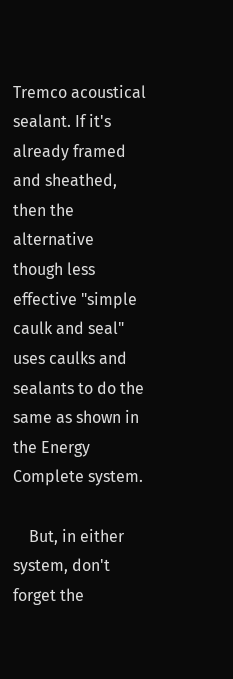Tremco acoustical sealant. If it's already framed and sheathed, then the alternative though less effective "simple caulk and seal" uses caulks and sealants to do the same as shown in the Energy Complete system.

    But, in either system, don't forget the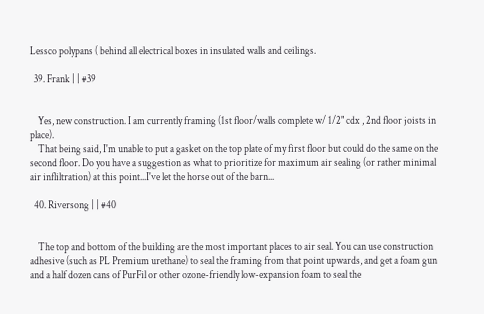Lessco polypans ( behind all electrical boxes in insulated walls and ceilings.

  39. Frank | | #39


    Yes, new construction. I am currently framing (1st floor/walls complete w/ 1/2" cdx , 2nd floor joists in place).
    That being said, I'm unable to put a gasket on the top plate of my first floor but could do the same on the second floor. Do you have a suggestion as what to prioritize for maximum air sealing (or rather minimal air infliltration) at this point...I've let the horse out of the barn...

  40. Riversong | | #40


    The top and bottom of the building are the most important places to air seal. You can use construction adhesive (such as PL Premium urethane) to seal the framing from that point upwards, and get a foam gun and a half dozen cans of PurFil or other ozone-friendly low-expansion foam to seal the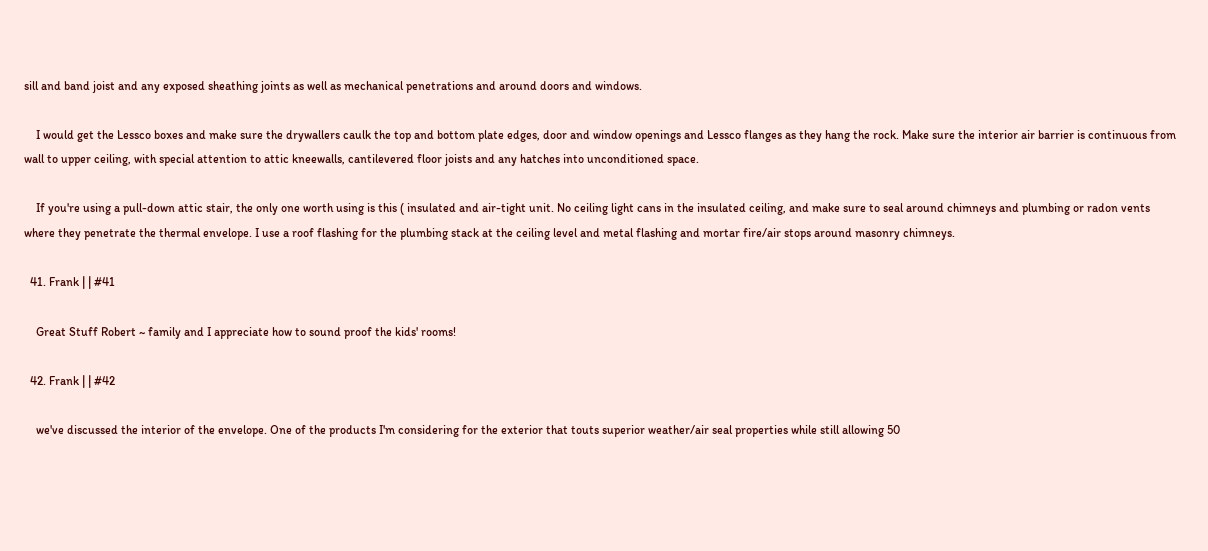sill and band joist and any exposed sheathing joints as well as mechanical penetrations and around doors and windows.

    I would get the Lessco boxes and make sure the drywallers caulk the top and bottom plate edges, door and window openings and Lessco flanges as they hang the rock. Make sure the interior air barrier is continuous from wall to upper ceiling, with special attention to attic kneewalls, cantilevered floor joists and any hatches into unconditioned space.

    If you're using a pull-down attic stair, the only one worth using is this ( insulated and air-tight unit. No ceiling light cans in the insulated ceiling, and make sure to seal around chimneys and plumbing or radon vents where they penetrate the thermal envelope. I use a roof flashing for the plumbing stack at the ceiling level and metal flashing and mortar fire/air stops around masonry chimneys.

  41. Frank | | #41

    Great Stuff Robert ~ family and I appreciate how to sound proof the kids' rooms!

  42. Frank | | #42

    we've discussed the interior of the envelope. One of the products I'm considering for the exterior that touts superior weather/air seal properties while still allowing 50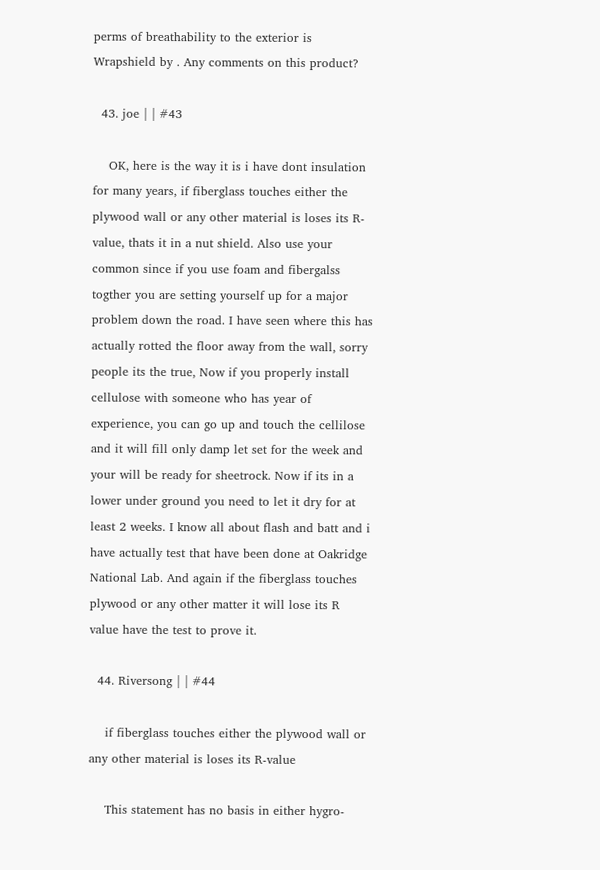perms of breathability to the exterior is Wrapshield by . Any comments on this product?

  43. joe | | #43

    OK, here is the way it is i have dont insulation for many years, if fiberglass touches either the plywood wall or any other material is loses its R-value, thats it in a nut shield. Also use your common since if you use foam and fibergalss togther you are setting yourself up for a major problem down the road. I have seen where this has actually rotted the floor away from the wall, sorry people its the true, Now if you properly install cellulose with someone who has year of experience, you can go up and touch the cellilose and it will fill only damp let set for the week and your will be ready for sheetrock. Now if its in a lower under ground you need to let it dry for at least 2 weeks. I know all about flash and batt and i have actually test that have been done at Oakridge National Lab. And again if the fiberglass touches plywood or any other matter it will lose its R value have the test to prove it.

  44. Riversong | | #44

    if fiberglass touches either the plywood wall or any other material is loses its R-value

    This statement has no basis in either hygro-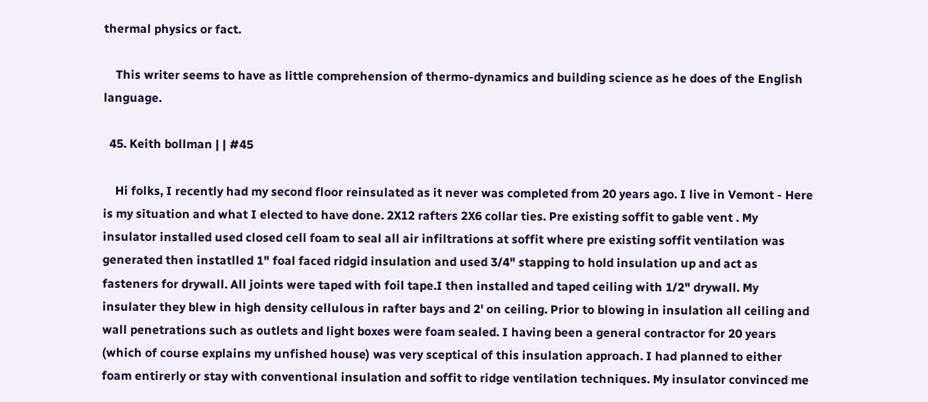thermal physics or fact.

    This writer seems to have as little comprehension of thermo-dynamics and building science as he does of the English language.

  45. Keith bollman | | #45

    Hi folks, I recently had my second floor reinsulated as it never was completed from 20 years ago. I live in Vemont - Here is my situation and what I elected to have done. 2X12 rafters 2X6 collar ties. Pre existing soffit to gable vent . My insulator installed used closed cell foam to seal all air infiltrations at soffit where pre existing soffit ventilation was generated then instatlled 1" foal faced ridgid insulation and used 3/4" stapping to hold insulation up and act as fasteners for drywall. All joints were taped with foil tape.I then installed and taped ceiling with 1/2" drywall. My insulater they blew in high density cellulous in rafter bays and 2' on ceiling. Prior to blowing in insulation all ceiling and wall penetrations such as outlets and light boxes were foam sealed. I having been a general contractor for 20 years (which of course explains my unfished house) was very sceptical of this insulation approach. I had planned to either foam entirerly or stay with conventional insulation and soffit to ridge ventilation techniques. My insulator convinced me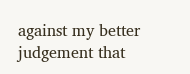against my better judgement that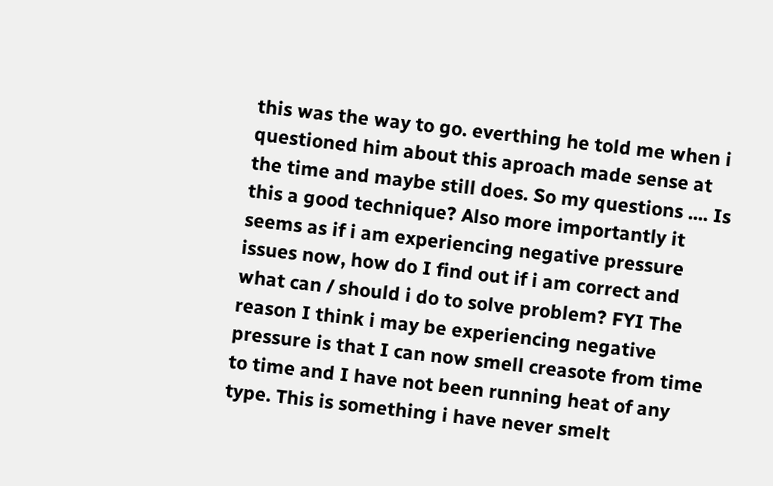this was the way to go. everthing he told me when i questioned him about this aproach made sense at the time and maybe still does. So my questions .... Is this a good technique? Also more importantly it seems as if i am experiencing negative pressure issues now, how do I find out if i am correct and what can / should i do to solve problem? FYI The reason I think i may be experiencing negative pressure is that I can now smell creasote from time to time and I have not been running heat of any type. This is something i have never smelt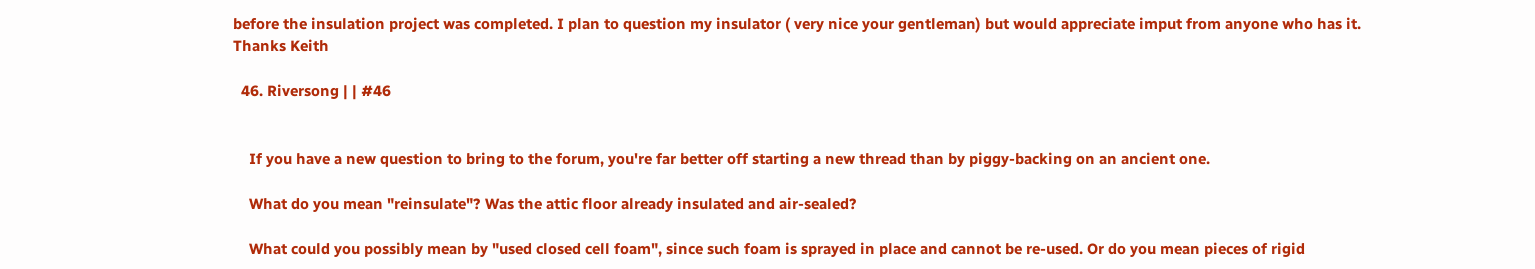before the insulation project was completed. I plan to question my insulator ( very nice your gentleman) but would appreciate imput from anyone who has it. Thanks Keith

  46. Riversong | | #46


    If you have a new question to bring to the forum, you're far better off starting a new thread than by piggy-backing on an ancient one.

    What do you mean "reinsulate"? Was the attic floor already insulated and air-sealed?

    What could you possibly mean by "used closed cell foam", since such foam is sprayed in place and cannot be re-used. Or do you mean pieces of rigid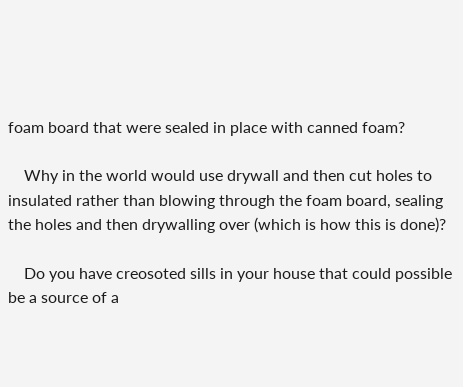foam board that were sealed in place with canned foam?

    Why in the world would use drywall and then cut holes to insulated rather than blowing through the foam board, sealing the holes and then drywalling over (which is how this is done)?

    Do you have creosoted sills in your house that could possible be a source of a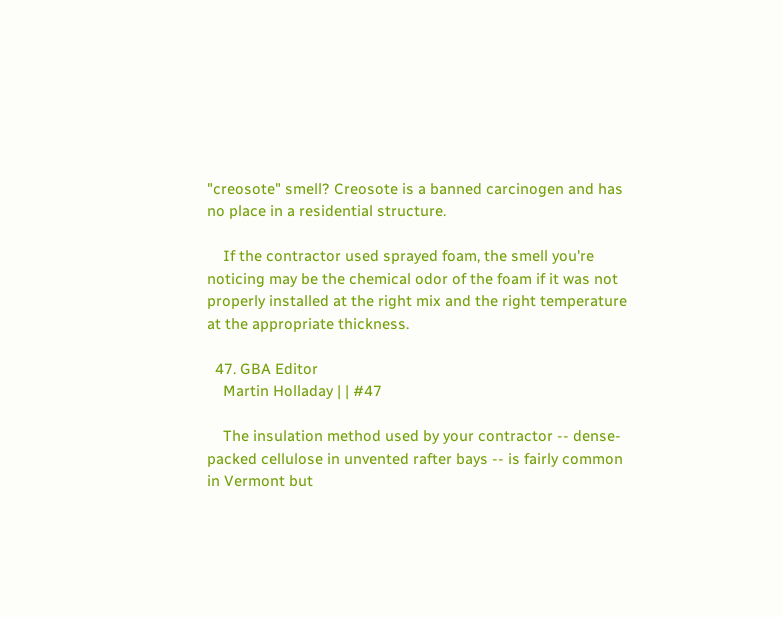"creosote" smell? Creosote is a banned carcinogen and has no place in a residential structure.

    If the contractor used sprayed foam, the smell you're noticing may be the chemical odor of the foam if it was not properly installed at the right mix and the right temperature at the appropriate thickness.

  47. GBA Editor
    Martin Holladay | | #47

    The insulation method used by your contractor -- dense-packed cellulose in unvented rafter bays -- is fairly common in Vermont but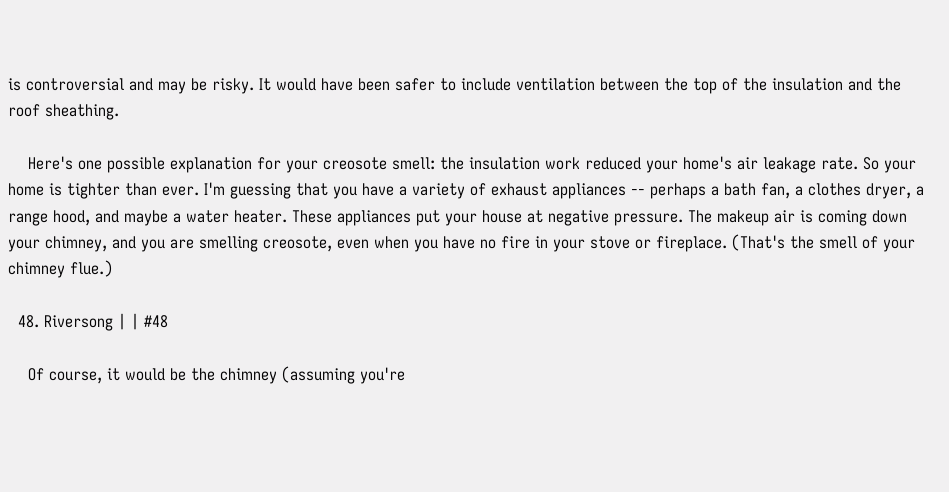is controversial and may be risky. It would have been safer to include ventilation between the top of the insulation and the roof sheathing.

    Here's one possible explanation for your creosote smell: the insulation work reduced your home's air leakage rate. So your home is tighter than ever. I'm guessing that you have a variety of exhaust appliances -- perhaps a bath fan, a clothes dryer, a range hood, and maybe a water heater. These appliances put your house at negative pressure. The makeup air is coming down your chimney, and you are smelling creosote, even when you have no fire in your stove or fireplace. (That's the smell of your chimney flue.)

  48. Riversong | | #48

    Of course, it would be the chimney (assuming you're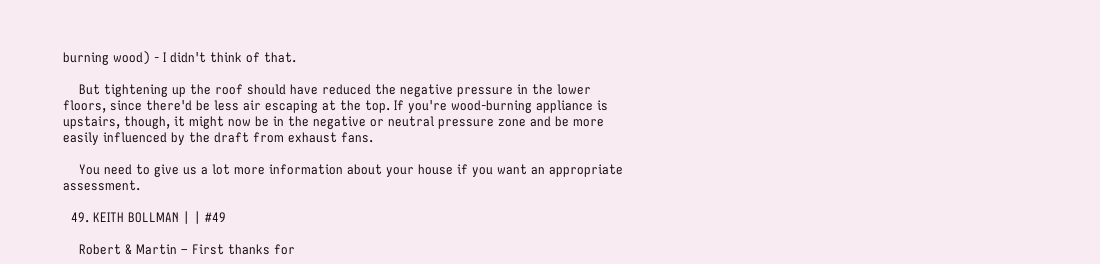burning wood) - I didn't think of that.

    But tightening up the roof should have reduced the negative pressure in the lower floors, since there'd be less air escaping at the top. If you're wood-burning appliance is upstairs, though, it might now be in the negative or neutral pressure zone and be more easily influenced by the draft from exhaust fans.

    You need to give us a lot more information about your house if you want an appropriate assessment.

  49. KEITH BOLLMAN | | #49

    Robert & Martin – First thanks for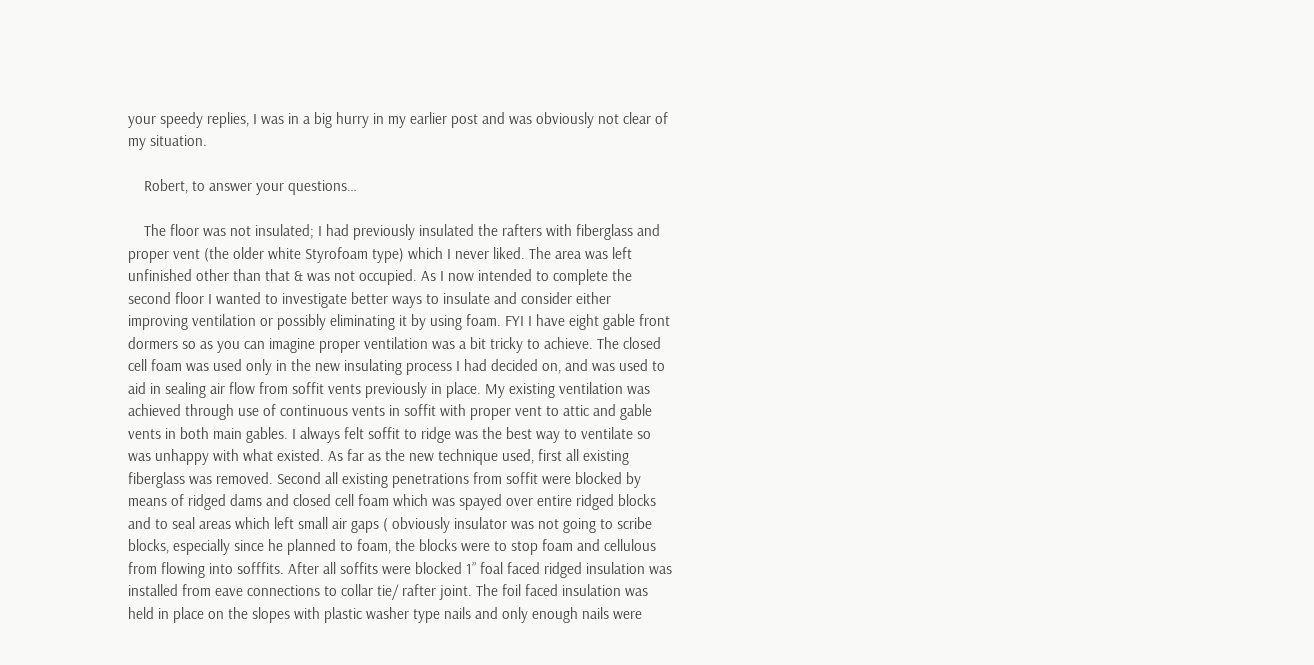your speedy replies, I was in a big hurry in my earlier post and was obviously not clear of my situation.

    Robert, to answer your questions…

    The floor was not insulated; I had previously insulated the rafters with fiberglass and proper vent (the older white Styrofoam type) which I never liked. The area was left unfinished other than that & was not occupied. As I now intended to complete the second floor I wanted to investigate better ways to insulate and consider either improving ventilation or possibly eliminating it by using foam. FYI I have eight gable front dormers so as you can imagine proper ventilation was a bit tricky to achieve. The closed cell foam was used only in the new insulating process I had decided on, and was used to aid in sealing air flow from soffit vents previously in place. My existing ventilation was achieved through use of continuous vents in soffit with proper vent to attic and gable vents in both main gables. I always felt soffit to ridge was the best way to ventilate so was unhappy with what existed. As far as the new technique used, first all existing fiberglass was removed. Second all existing penetrations from soffit were blocked by means of ridged dams and closed cell foam which was spayed over entire ridged blocks and to seal areas which left small air gaps ( obviously insulator was not going to scribe blocks, especially since he planned to foam, the blocks were to stop foam and cellulous from flowing into sofffits. After all soffits were blocked 1” foal faced ridged insulation was installed from eave connections to collar tie/ rafter joint. The foil faced insulation was held in place on the slopes with plastic washer type nails and only enough nails were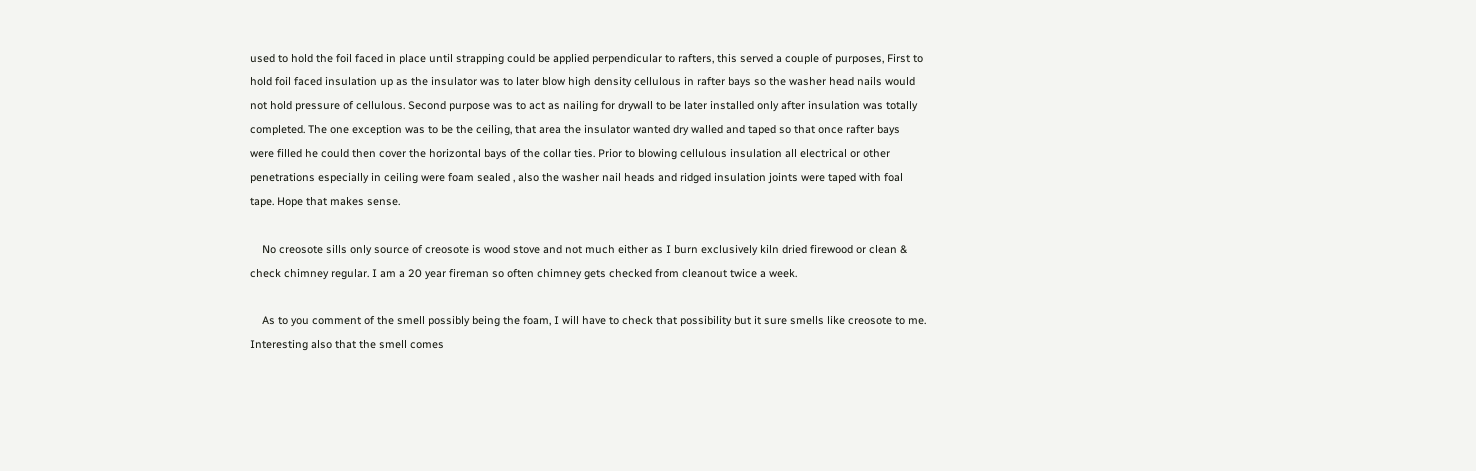used to hold the foil faced in place until strapping could be applied perpendicular to rafters, this served a couple of purposes, First to hold foil faced insulation up as the insulator was to later blow high density cellulous in rafter bays so the washer head nails would not hold pressure of cellulous. Second purpose was to act as nailing for drywall to be later installed only after insulation was totally completed. The one exception was to be the ceiling, that area the insulator wanted dry walled and taped so that once rafter bays were filled he could then cover the horizontal bays of the collar ties. Prior to blowing cellulous insulation all electrical or other penetrations especially in ceiling were foam sealed , also the washer nail heads and ridged insulation joints were taped with foal tape. Hope that makes sense.

    No creosote sills only source of creosote is wood stove and not much either as I burn exclusively kiln dried firewood or clean & check chimney regular. I am a 20 year fireman so often chimney gets checked from cleanout twice a week.

    As to you comment of the smell possibly being the foam, I will have to check that possibility but it sure smells like creosote to me. Interesting also that the smell comes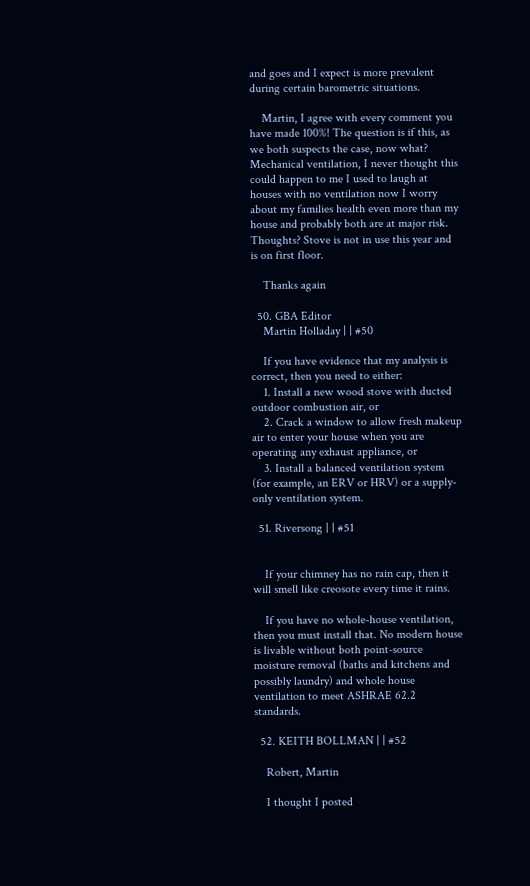and goes and I expect is more prevalent during certain barometric situations.

    Martin, I agree with every comment you have made 100%! The question is if this, as we both suspects the case, now what? Mechanical ventilation, I never thought this could happen to me I used to laugh at houses with no ventilation now I worry about my families health even more than my house and probably both are at major risk. Thoughts? Stove is not in use this year and is on first floor.

    Thanks again

  50. GBA Editor
    Martin Holladay | | #50

    If you have evidence that my analysis is correct, then you need to either:
    1. Install a new wood stove with ducted outdoor combustion air, or
    2. Crack a window to allow fresh makeup air to enter your house when you are operating any exhaust appliance, or
    3. Install a balanced ventilation system (for example, an ERV or HRV) or a supply-only ventilation system.

  51. Riversong | | #51


    If your chimney has no rain cap, then it will smell like creosote every time it rains.

    If you have no whole-house ventilation, then you must install that. No modern house is livable without both point-source moisture removal (baths and kitchens and possibly laundry) and whole house ventilation to meet ASHRAE 62.2 standards.

  52. KEITH BOLLMAN | | #52

    Robert, Martin

    I thought I posted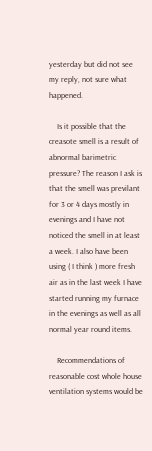yesterday but did not see my reply, not sure what happened.

    Is it possible that the creasote smell is a result of abnormal barimetric pressure? The reason I ask is that the smell was previlant for 3 or 4 days mostly in evenings and I have not noticed the smell in at least a week. I also have been using ( I think ) more fresh air as in the last week I have started running my furnace in the evenings as well as all normal year round items.

    Recommendations of reasonable cost whole house ventilation systems would be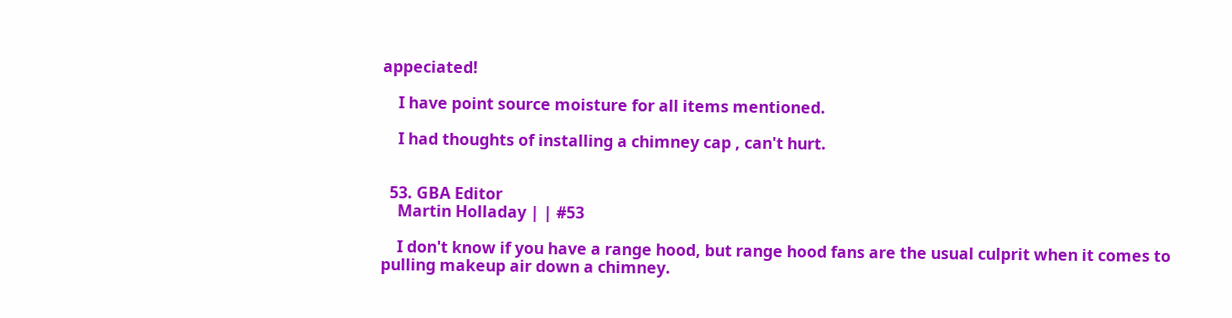appeciated!

    I have point source moisture for all items mentioned.

    I had thoughts of installing a chimney cap , can't hurt.


  53. GBA Editor
    Martin Holladay | | #53

    I don't know if you have a range hood, but range hood fans are the usual culprit when it comes to pulling makeup air down a chimney.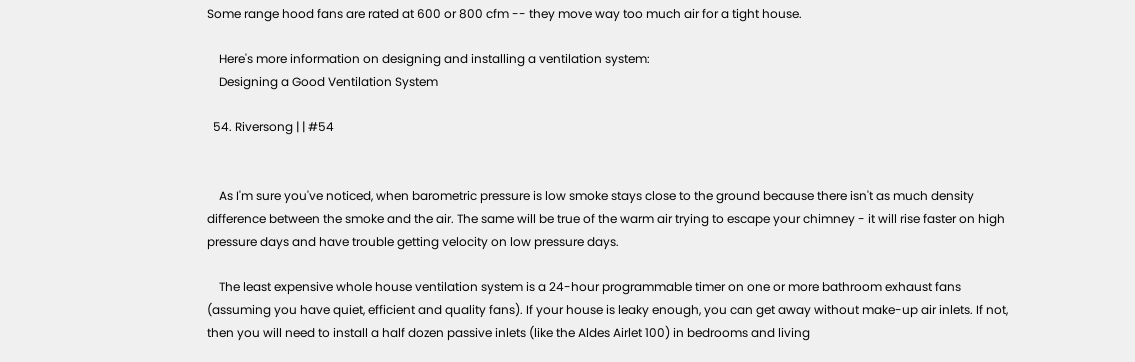Some range hood fans are rated at 600 or 800 cfm -- they move way too much air for a tight house.

    Here's more information on designing and installing a ventilation system:
    Designing a Good Ventilation System

  54. Riversong | | #54


    As I'm sure you've noticed, when barometric pressure is low smoke stays close to the ground because there isn't as much density difference between the smoke and the air. The same will be true of the warm air trying to escape your chimney - it will rise faster on high pressure days and have trouble getting velocity on low pressure days.

    The least expensive whole house ventilation system is a 24-hour programmable timer on one or more bathroom exhaust fans (assuming you have quiet, efficient and quality fans). If your house is leaky enough, you can get away without make-up air inlets. If not, then you will need to install a half dozen passive inlets (like the Aldes Airlet 100) in bedrooms and living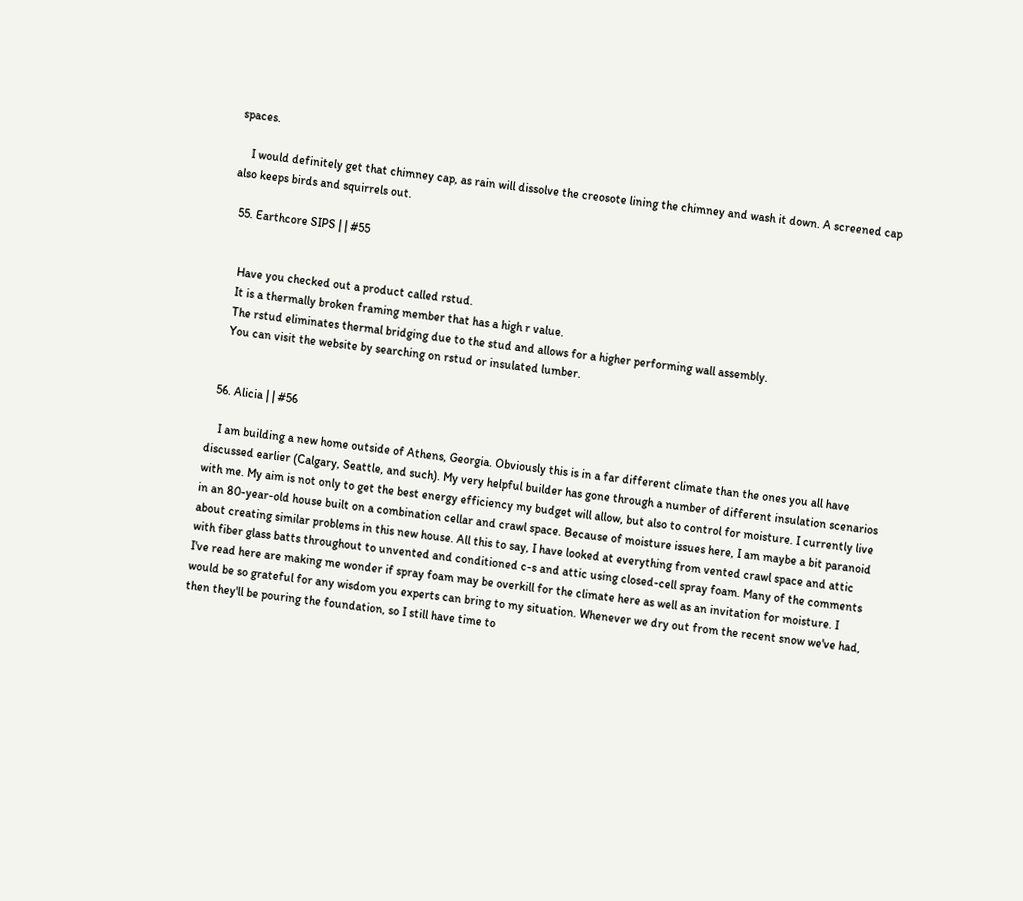spaces.

    I would definitely get that chimney cap, as rain will dissolve the creosote lining the chimney and wash it down. A screened cap also keeps birds and squirrels out.

  55. Earthcore SIPS | | #55


    Have you checked out a product called rstud.
    It is a thermally broken framing member that has a high r value.
    The rstud eliminates thermal bridging due to the stud and allows for a higher performing wall assembly.
    You can visit the website by searching on rstud or insulated lumber.


  56. Alicia | | #56

    I am building a new home outside of Athens, Georgia. Obviously this is in a far different climate than the ones you all have discussed earlier (Calgary, Seattle, and such). My very helpful builder has gone through a number of different insulation scenarios with me. My aim is not only to get the best energy efficiency my budget will allow, but also to control for moisture. I currently live in an 80-year-old house built on a combination cellar and crawl space. Because of moisture issues here, I am maybe a bit paranoid about creating similar problems in this new house. All this to say, I have looked at everything from vented crawl space and attic with fiber glass batts throughout to unvented and conditioned c-s and attic using closed-cell spray foam. Many of the comments I've read here are making me wonder if spray foam may be overkill for the climate here as well as an invitation for moisture. I would be so grateful for any wisdom you experts can bring to my situation. Whenever we dry out from the recent snow we've had, then they'll be pouring the foundation, so I still have time to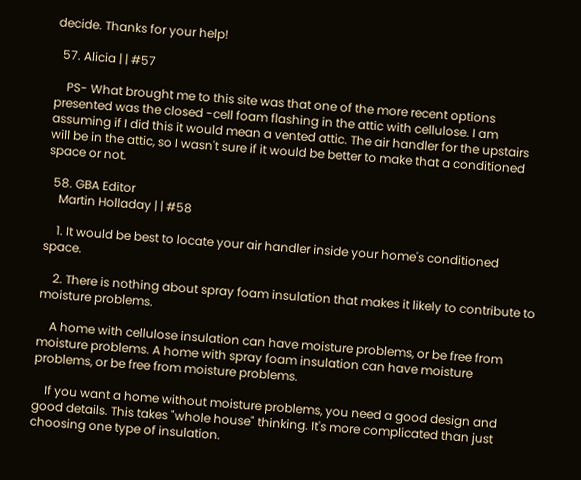decide. Thanks for your help!

  57. Alicia | | #57

    PS- What brought me to this site was that one of the more recent options presented was the closed -cell foam flashing in the attic with cellulose. I am assuming if I did this it would mean a vented attic. The air handler for the upstairs will be in the attic, so I wasn't sure if it would be better to make that a conditioned space or not.

  58. GBA Editor
    Martin Holladay | | #58

    1. It would be best to locate your air handler inside your home's conditioned space.

    2. There is nothing about spray foam insulation that makes it likely to contribute to moisture problems.

    A home with cellulose insulation can have moisture problems, or be free from moisture problems. A home with spray foam insulation can have moisture problems, or be free from moisture problems.

    If you want a home without moisture problems, you need a good design and good details. This takes "whole house" thinking. It's more complicated than just choosing one type of insulation.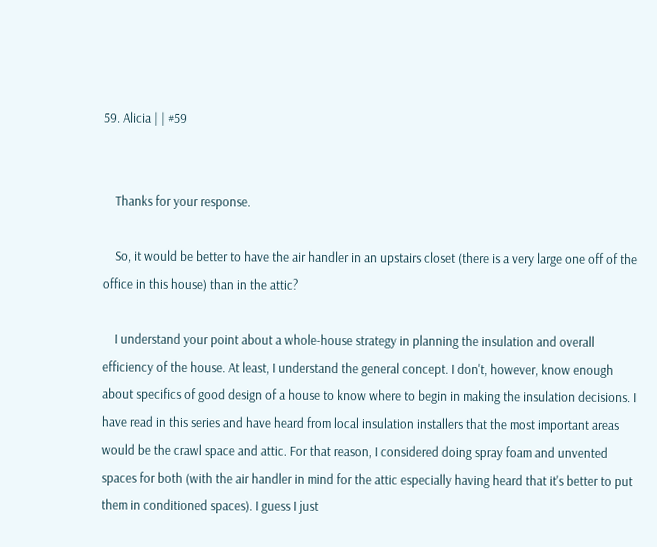59. Alicia | | #59


    Thanks for your response.

    So, it would be better to have the air handler in an upstairs closet (there is a very large one off of the office in this house) than in the attic?

    I understand your point about a whole-house strategy in planning the insulation and overall efficiency of the house. At least, I understand the general concept. I don't, however, know enough about specifics of good design of a house to know where to begin in making the insulation decisions. I have read in this series and have heard from local insulation installers that the most important areas would be the crawl space and attic. For that reason, I considered doing spray foam and unvented spaces for both (with the air handler in mind for the attic especially having heard that it's better to put them in conditioned spaces). I guess I just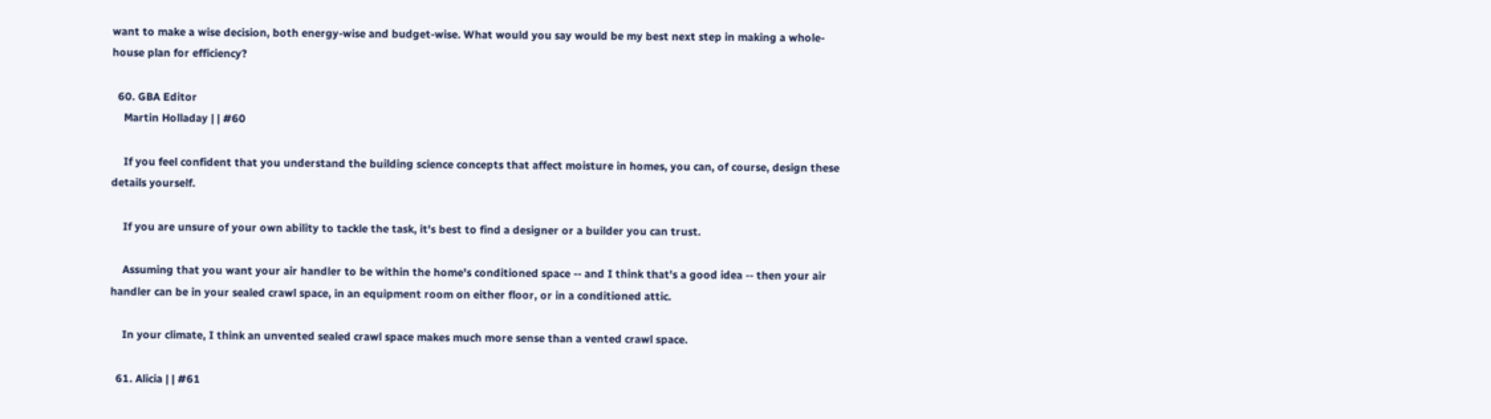want to make a wise decision, both energy-wise and budget-wise. What would you say would be my best next step in making a whole-house plan for efficiency?

  60. GBA Editor
    Martin Holladay | | #60

    If you feel confident that you understand the building science concepts that affect moisture in homes, you can, of course, design these details yourself.

    If you are unsure of your own ability to tackle the task, it's best to find a designer or a builder you can trust.

    Assuming that you want your air handler to be within the home's conditioned space -- and I think that's a good idea -- then your air handler can be in your sealed crawl space, in an equipment room on either floor, or in a conditioned attic.

    In your climate, I think an unvented sealed crawl space makes much more sense than a vented crawl space.

  61. Alicia | | #61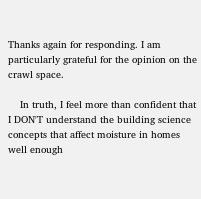Thanks again for responding. I am particularly grateful for the opinion on the crawl space.

    In truth, I feel more than confident that I DON'T understand the building science concepts that affect moisture in homes well enough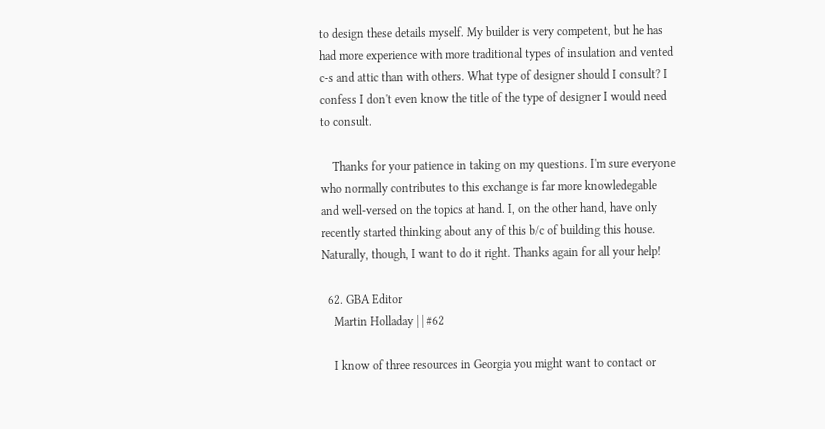to design these details myself. My builder is very competent, but he has had more experience with more traditional types of insulation and vented c-s and attic than with others. What type of designer should I consult? I confess I don't even know the title of the type of designer I would need to consult.

    Thanks for your patience in taking on my questions. I'm sure everyone who normally contributes to this exchange is far more knowledegable and well-versed on the topics at hand. I, on the other hand, have only recently started thinking about any of this b/c of building this house. Naturally, though, I want to do it right. Thanks again for all your help!

  62. GBA Editor
    Martin Holladay | | #62

    I know of three resources in Georgia you might want to contact or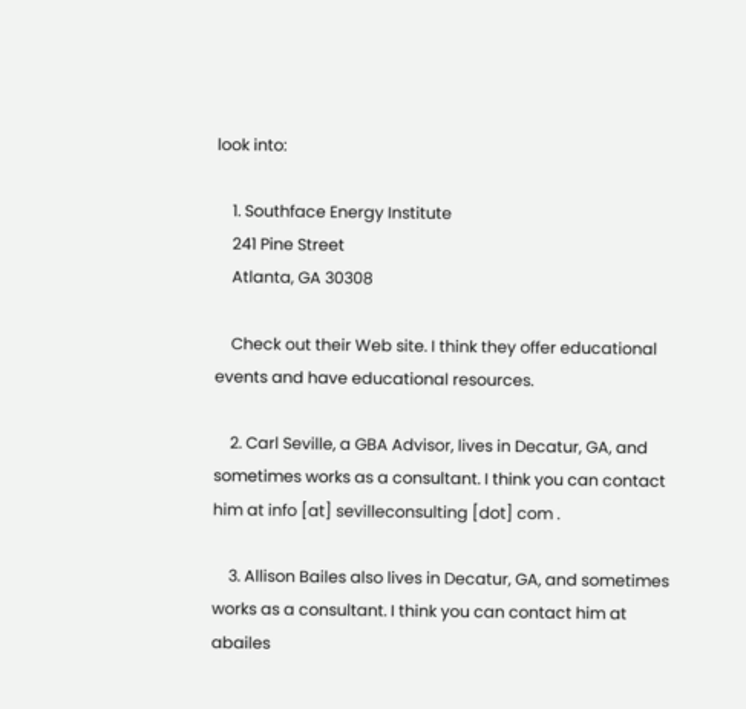look into:

    1. Southface Energy Institute
    241 Pine Street
    Atlanta, GA 30308

    Check out their Web site. I think they offer educational events and have educational resources.

    2. Carl Seville, a GBA Advisor, lives in Decatur, GA, and sometimes works as a consultant. I think you can contact him at info [at] sevilleconsulting [dot] com .

    3. Allison Bailes also lives in Decatur, GA, and sometimes works as a consultant. I think you can contact him at abailes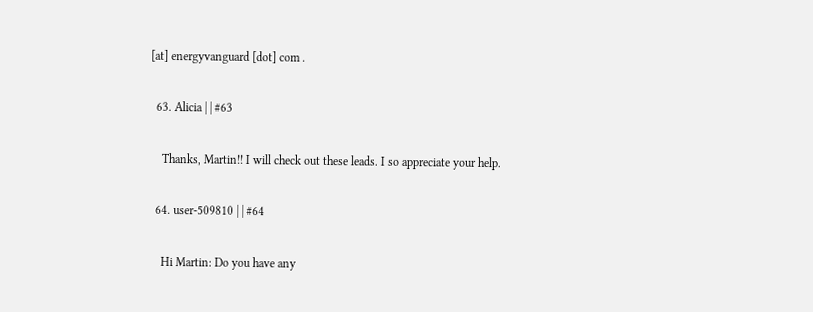[at] energyvanguard [dot] com .

  63. Alicia | | #63

    Thanks, Martin!! I will check out these leads. I so appreciate your help.

  64. user-509810 | | #64

    Hi Martin: Do you have any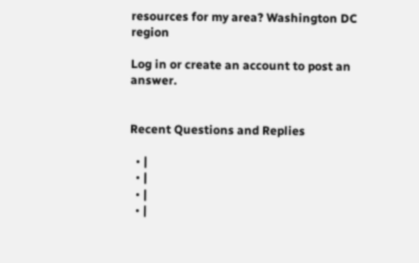resources for my area? Washington DC region

Log in or create an account to post an answer.


Recent Questions and Replies

  • |
  • |
  • |
  • |